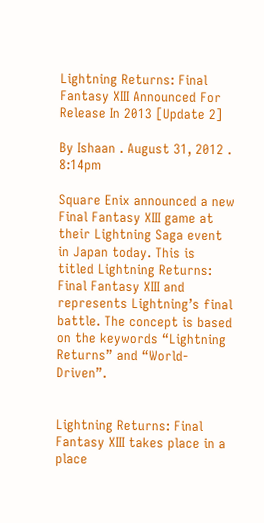Lightning Returns: Final Fantasy XIII Announced For Release In 2013 [Update 2]

By Ishaan . August 31, 2012 . 8:14pm

Square Enix announced a new Final Fantasy XIII game at their Lightning Saga event in Japan today. This is titled Lightning Returns: Final Fantasy XIII and represents Lightning’s final battle. The concept is based on the keywords “Lightning Returns” and “World-Driven”.


Lightning Returns: Final Fantasy XIII takes place in a place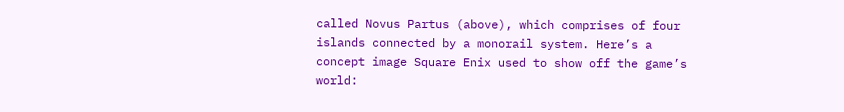called Novus Partus (above), which comprises of four islands connected by a monorail system. Here’s a concept image Square Enix used to show off the game’s world: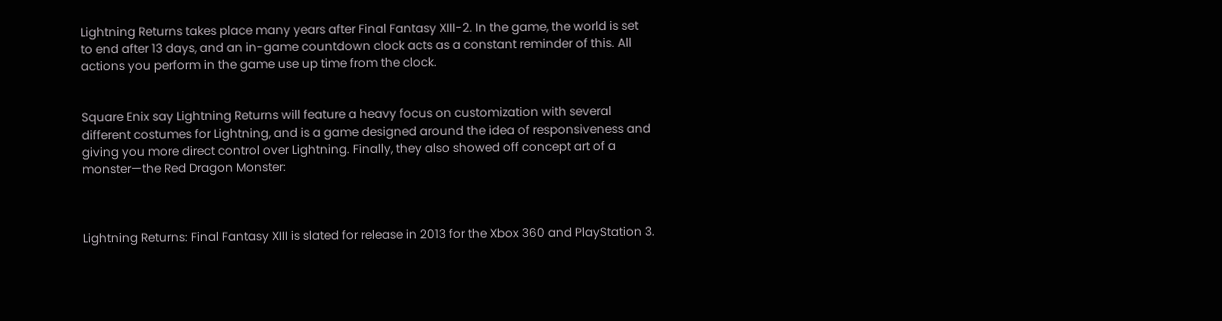Lightning Returns takes place many years after Final Fantasy XIII-2. In the game, the world is set to end after 13 days, and an in-game countdown clock acts as a constant reminder of this. All actions you perform in the game use up time from the clock.


Square Enix say Lightning Returns will feature a heavy focus on customization with several different costumes for Lightning, and is a game designed around the idea of responsiveness and giving you more direct control over Lightning. Finally, they also showed off concept art of a monster—the Red Dragon Monster:



Lightning Returns: Final Fantasy XIII is slated for release in 2013 for the Xbox 360 and PlayStation 3.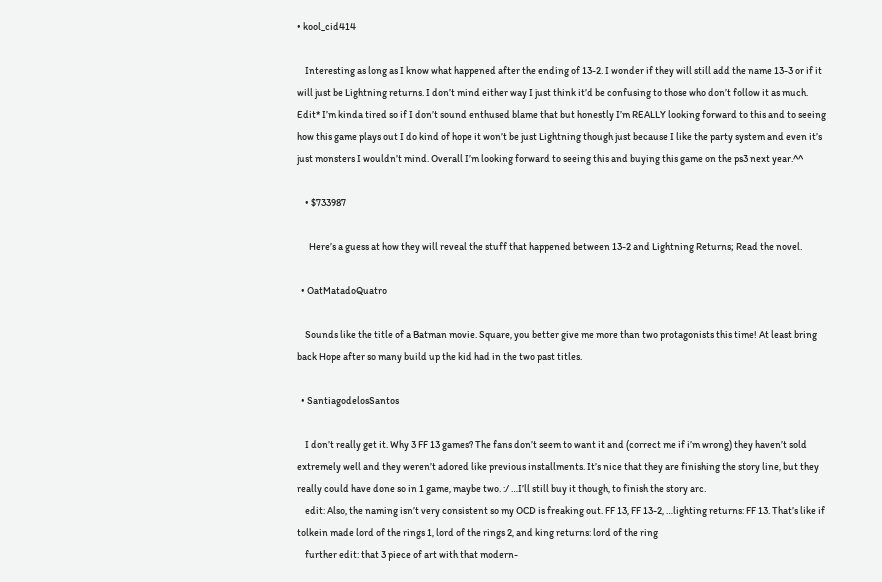• kool_cid414

    Interesting as long as I know what happened after the ending of 13-2. I wonder if they will still add the name 13-3 or if it will just be Lightning returns. I don’t mind either way I just think it’d be confusing to those who don’t follow it as much. Edit* I’m kinda tired so if I don’t sound enthused blame that but honestly I’m REALLY looking forward to this and to seeing how this game plays out I do kind of hope it won’t be just Lightning though just because I like the party system and even it’s just monsters I wouldn’t mind. Overall I’m looking forward to seeing this and buying this game on the ps3 next year.^^

    • $733987

      Here’s a guess at how they will reveal the stuff that happened between 13-2 and Lightning Returns; Read the novel.

  • OatMatadoQuatro

    Sounds like the title of a Batman movie. Square, you better give me more than two protagonists this time! At least bring back Hope after so many build up the kid had in the two past titles.

  • SantiagodelosSantos

    I don’t really get it. Why 3 FF 13 games? The fans don’t seem to want it and (correct me if i’m wrong) they haven’t sold extremely well and they weren’t adored like previous installments. It’s nice that they are finishing the story line, but they really could have done so in 1 game, maybe two. :/ …I’ll still buy it though, to finish the story arc.
    edit: Also, the naming isn’t very consistent so my OCD is freaking out. FF 13, FF 13-2, …lighting returns: FF 13. That’s like if tolkein made lord of the rings 1, lord of the rings 2, and king returns: lord of the ring
    further edit: that 3 piece of art with that modern-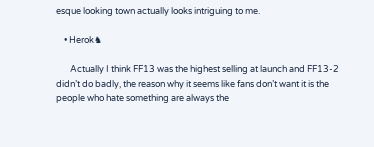esque looking town actually looks intriguing to me.

    • Herok♞

       Actually I think FF13 was the highest selling at launch and FF13-2 didn’t do badly, the reason why it seems like fans don’t want it is the people who hate something are always the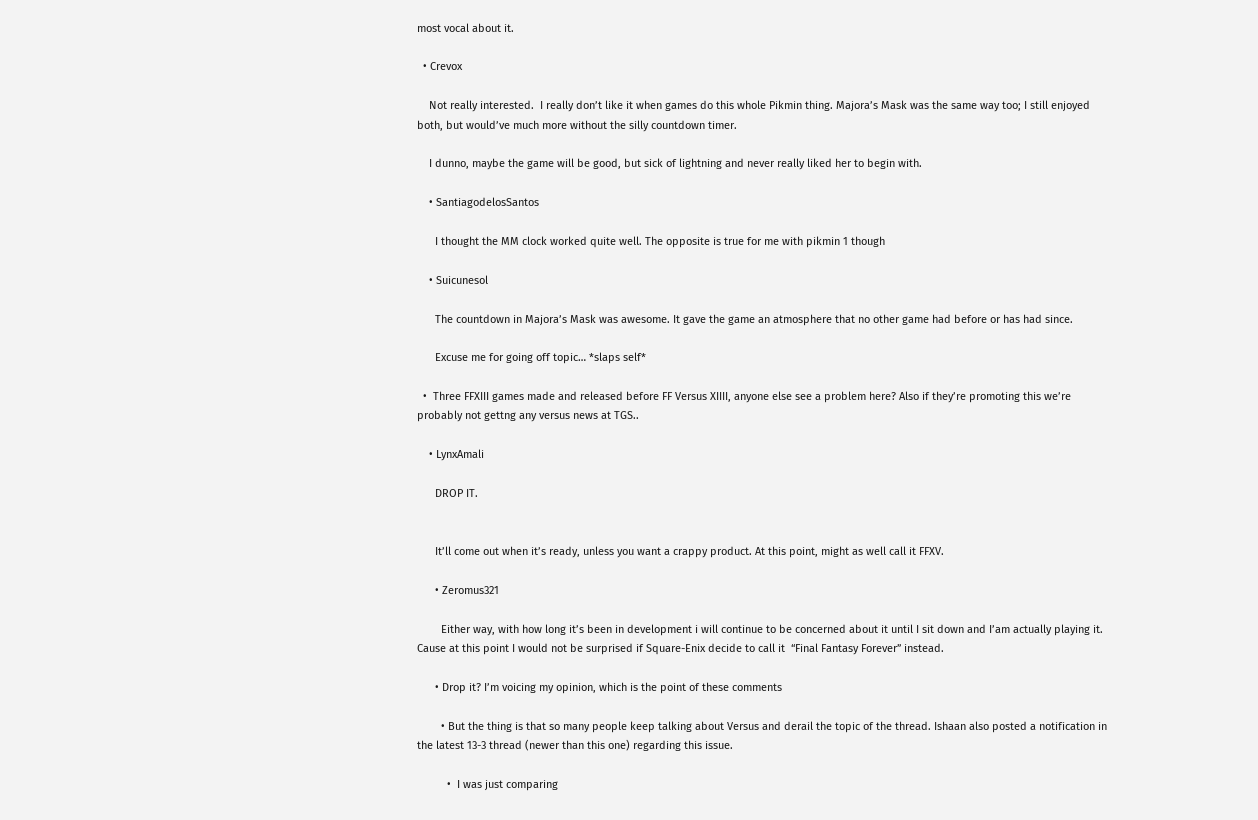most vocal about it.

  • Crevox

    Not really interested.  I really don’t like it when games do this whole Pikmin thing. Majora’s Mask was the same way too; I still enjoyed both, but would’ve much more without the silly countdown timer.

    I dunno, maybe the game will be good, but sick of lightning and never really liked her to begin with.

    • SantiagodelosSantos

      I thought the MM clock worked quite well. The opposite is true for me with pikmin 1 though

    • Suicunesol

      The countdown in Majora’s Mask was awesome. It gave the game an atmosphere that no other game had before or has had since.

      Excuse me for going off topic… *slaps self*

  •  Three FFXIII games made and released before FF Versus XIIII, anyone else see a problem here? Also if they’re promoting this we’re probably not gettng any versus news at TGS..

    • LynxAmali

      DROP IT.


      It’ll come out when it’s ready, unless you want a crappy product. At this point, might as well call it FFXV.

      • Zeromus321

        Either way, with how long it’s been in development i will continue to be concerned about it until I sit down and I’am actually playing it. Cause at this point I would not be surprised if Square-Enix decide to call it  “Final Fantasy Forever” instead.

      • Drop it? I’m voicing my opinion, which is the point of these comments

        • But the thing is that so many people keep talking about Versus and derail the topic of the thread. Ishaan also posted a notification in the latest 13-3 thread (newer than this one) regarding this issue.

          •  I was just comparing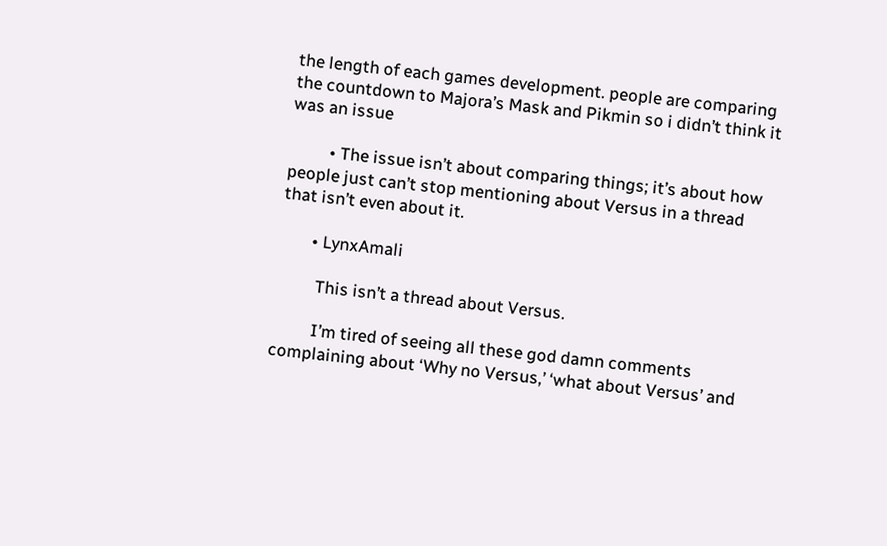the length of each games development. people are comparing the countdown to Majora’s Mask and Pikmin so i didn’t think it was an issue

          • The issue isn’t about comparing things; it’s about how people just can’t stop mentioning about Versus in a thread that isn’t even about it.

        • LynxAmali

          This isn’t a thread about Versus.

          I’m tired of seeing all these god damn comments complaining about ‘Why no Versus,’ ‘what about Versus’ and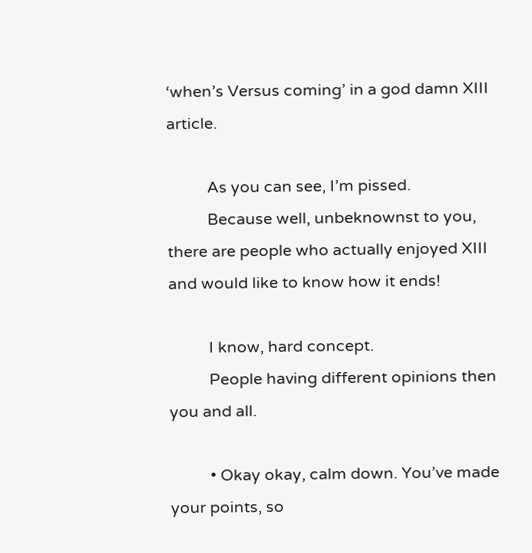‘when’s Versus coming’ in a god damn XIII article.

          As you can see, I’m pissed.
          Because well, unbeknownst to you, there are people who actually enjoyed XIII and would like to know how it ends!

          I know, hard concept.
          People having different opinions then you and all.

          • Okay okay, calm down. You’ve made your points, so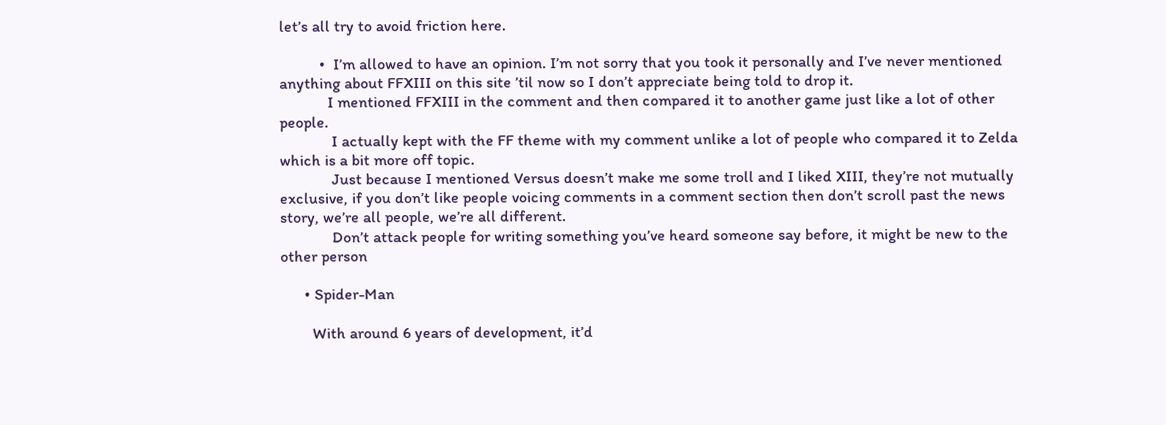let’s all try to avoid friction here.

          •  I’m allowed to have an opinion. I’m not sorry that you took it personally and I’ve never mentioned anything about FFXIII on this site ’til now so I don’t appreciate being told to drop it.
            I mentioned FFXIII in the comment and then compared it to another game just like a lot of other people.
             I actually kept with the FF theme with my comment unlike a lot of people who compared it to Zelda which is a bit more off topic.
             Just because I mentioned Versus doesn’t make me some troll and I liked XIII, they’re not mutually exclusive, if you don’t like people voicing comments in a comment section then don’t scroll past the news story, we’re all people, we’re all different.
             Don’t attack people for writing something you’ve heard someone say before, it might be new to the other person

      • Spider-Man

        With around 6 years of development, it’d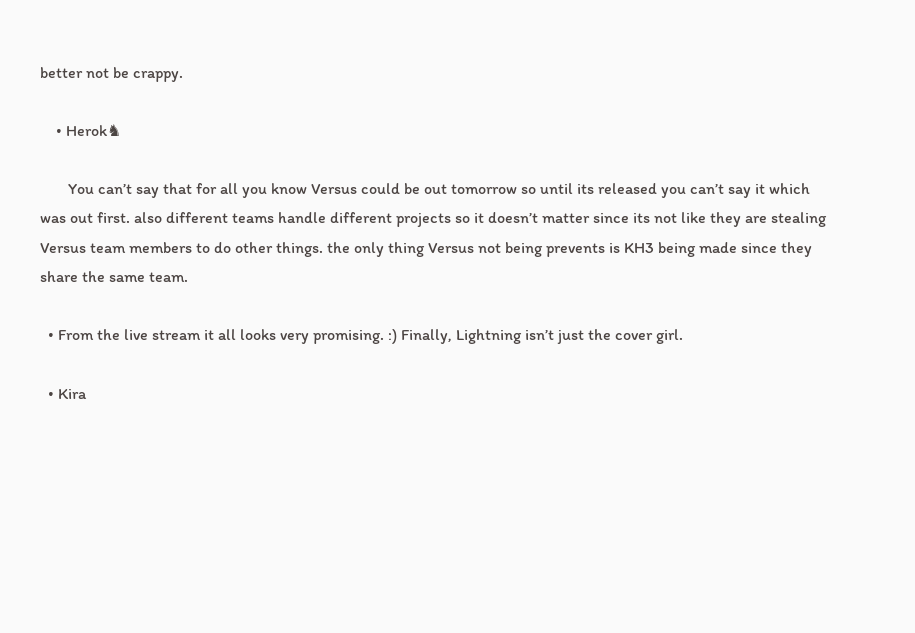better not be crappy.

    • Herok♞

       You can’t say that for all you know Versus could be out tomorrow so until its released you can’t say it which was out first. also different teams handle different projects so it doesn’t matter since its not like they are stealing Versus team members to do other things. the only thing Versus not being prevents is KH3 being made since they share the same team.

  • From the live stream it all looks very promising. :) Finally, Lightning isn’t just the cover girl.

  • Kira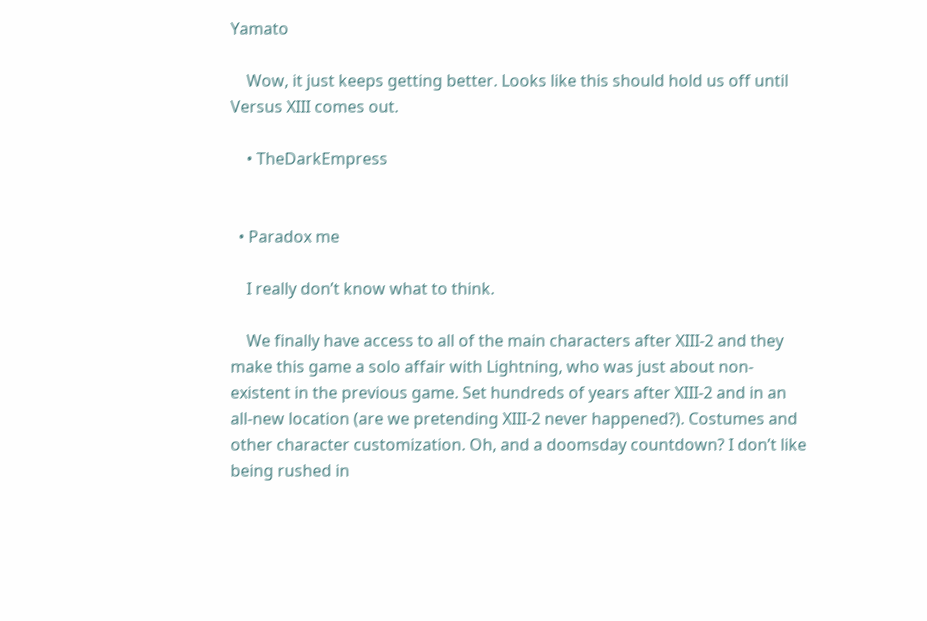Yamato

    Wow, it just keeps getting better. Looks like this should hold us off until Versus XIII comes out.

    • TheDarkEmpress


  • Paradox me

    I really don’t know what to think.

    We finally have access to all of the main characters after XIII-2 and they make this game a solo affair with Lightning, who was just about non-existent in the previous game. Set hundreds of years after XIII-2 and in an all-new location (are we pretending XIII-2 never happened?). Costumes and other character customization. Oh, and a doomsday countdown? I don’t like being rushed in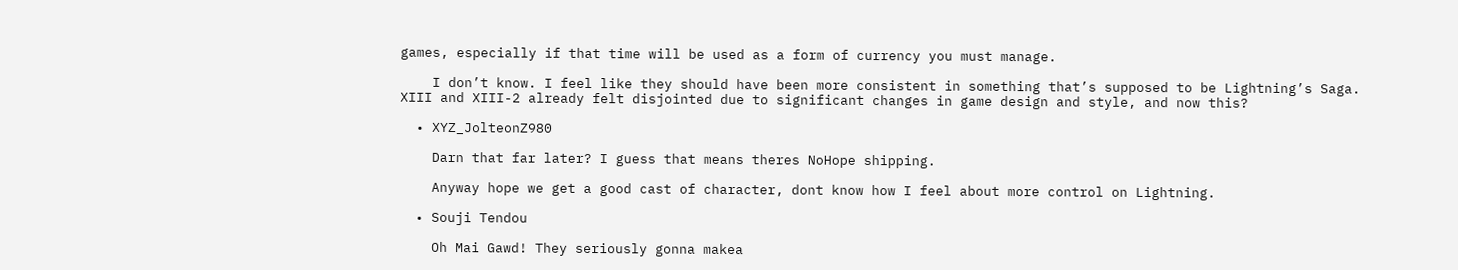games, especially if that time will be used as a form of currency you must manage.

    I don’t know. I feel like they should have been more consistent in something that’s supposed to be Lightning’s Saga. XIII and XIII-2 already felt disjointed due to significant changes in game design and style, and now this?

  • XYZ_JolteonZ980

    Darn that far later? I guess that means theres NoHope shipping.

    Anyway hope we get a good cast of character, dont know how I feel about more control on Lightning.

  • Souji Tendou

    Oh Mai Gawd! They seriously gonna makea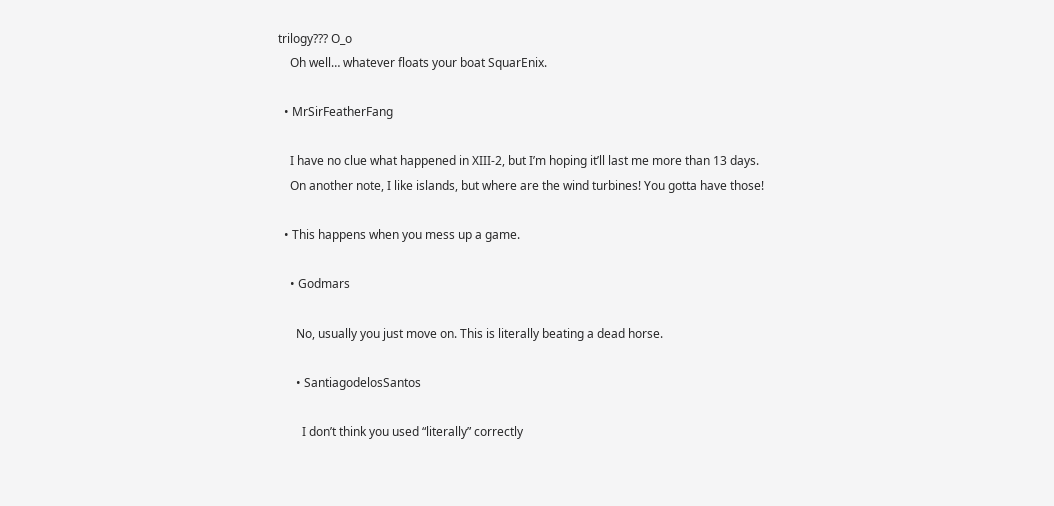trilogy??? O_o
    Oh well… whatever floats your boat SquarEnix.

  • MrSirFeatherFang

    I have no clue what happened in XIII-2, but I’m hoping it’ll last me more than 13 days.
    On another note, I like islands, but where are the wind turbines! You gotta have those!

  • This happens when you mess up a game.

    • Godmars

      No, usually you just move on. This is literally beating a dead horse.

      • SantiagodelosSantos

        I don’t think you used “literally” correctly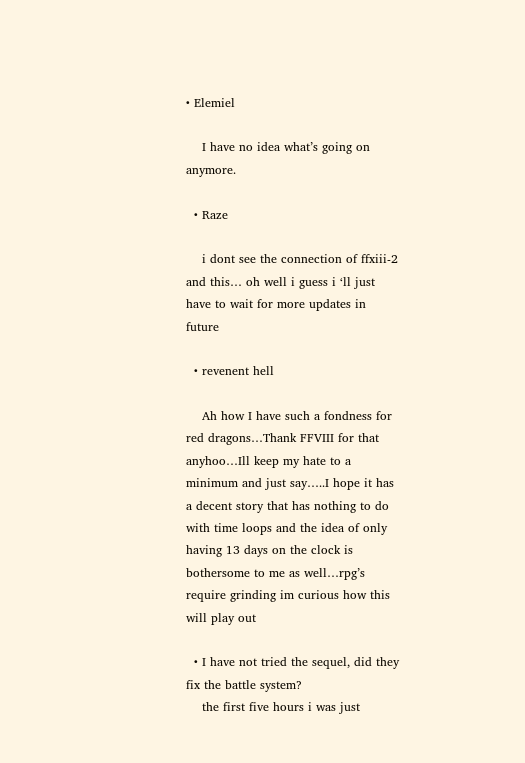• Elemiel

    I have no idea what’s going on anymore.

  • Raze

    i dont see the connection of ffxiii-2 and this… oh well i guess i ‘ll just have to wait for more updates in future

  • revenent hell

    Ah how I have such a fondness for red dragons…Thank FFVIII for that anyhoo…Ill keep my hate to a minimum and just say…..I hope it has a decent story that has nothing to do with time loops and the idea of only having 13 days on the clock is bothersome to me as well…rpg’s require grinding im curious how this will play out

  • I have not tried the sequel, did they fix the battle system?
    the first five hours i was just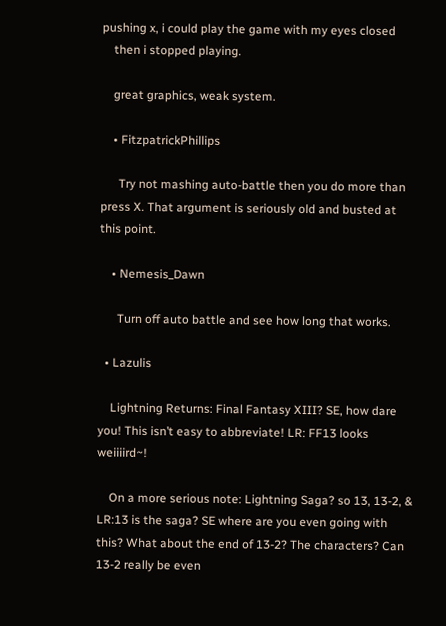pushing x, i could play the game with my eyes closed
    then i stopped playing.

    great graphics, weak system.

    • FitzpatrickPhillips

      Try not mashing auto-battle then you do more than press X. That argument is seriously old and busted at this point.

    • Nemesis_Dawn

      Turn off auto battle and see how long that works.

  • Lazulis

    Lightning Returns: Final Fantasy XIII? SE, how dare you! This isn’t easy to abbreviate! LR: FF13 looks weiiiird~!

    On a more serious note: Lightning Saga? so 13, 13-2, & LR:13 is the saga? SE where are you even going with this? What about the end of 13-2? The characters? Can 13-2 really be even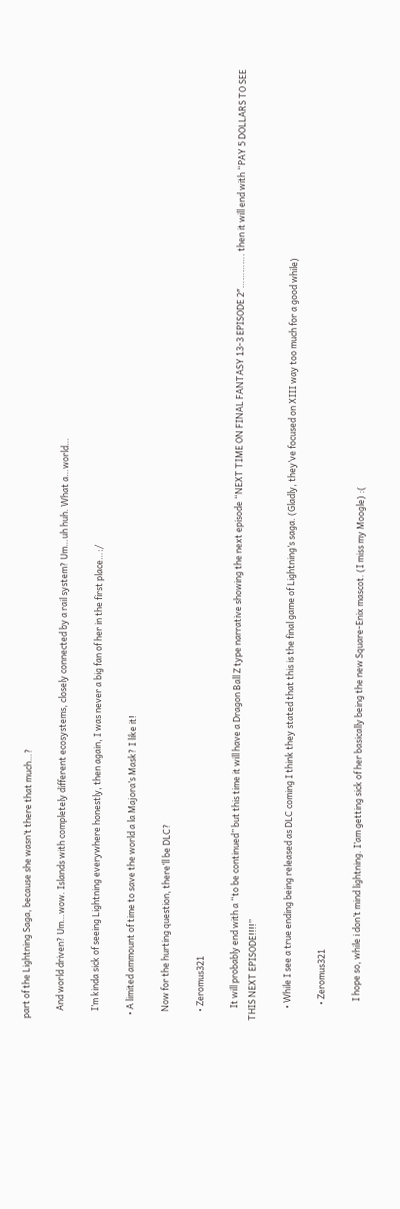part of the Lightning Saga, because she wasn’t there that much…?

    And world driven? Um…wow. Islands with completely different ecosystems, closely connected by a rail system? Um…uh huh. What a…world…

    I’m kinda sick of seeing Lightning everywhere honestly, then again, I was never a big fan of her in the first place…:/

  • A limited ammount of time to save the world a la Majora’s Mask? I like it!

    Now for the hurting question, there’ll be DLC?

    • Zeromus321

      It will probably end with a “to be continued” but this time it will have a Dragon Ball Z type narrative showing the next episode “NEXT TIME ON FINAL FANTASY 13-3 EPISODE 2″…………. then it will end with “PAY 5 DOLLARS TO SEE THIS NEXT EPISODE!!!!”

      • While I see a true ending being released as DLC coming I think they stated that this is the final game of Lightning’s saga. (Gladly, they’ve focused on XIII way too much for a good while)

        • Zeromus321

          I hope so, while i don’t mind lightning. I’am getting sick of her basically being the new Square-Enix mascot. (I miss my Moogle) :(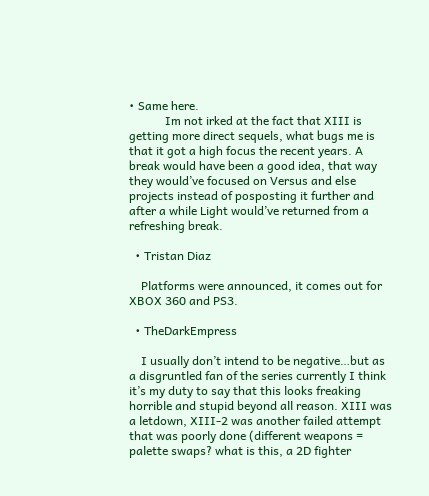• Same here.
            Im not irked at the fact that XIII is getting more direct sequels, what bugs me is that it got a high focus the recent years. A break would have been a good idea, that way they would’ve focused on Versus and else projects instead of posposting it further and after a while Light would’ve returned from a refreshing break.

  • Tristan Diaz

    Platforms were announced, it comes out for XBOX 360 and PS3.

  • TheDarkEmpress

    I usually don’t intend to be negative…but as a disgruntled fan of the series currently I think it’s my duty to say that this looks freaking horrible and stupid beyond all reason. XIII was a letdown, XIII-2 was another failed attempt that was poorly done (different weapons = palette swaps? what is this, a 2D fighter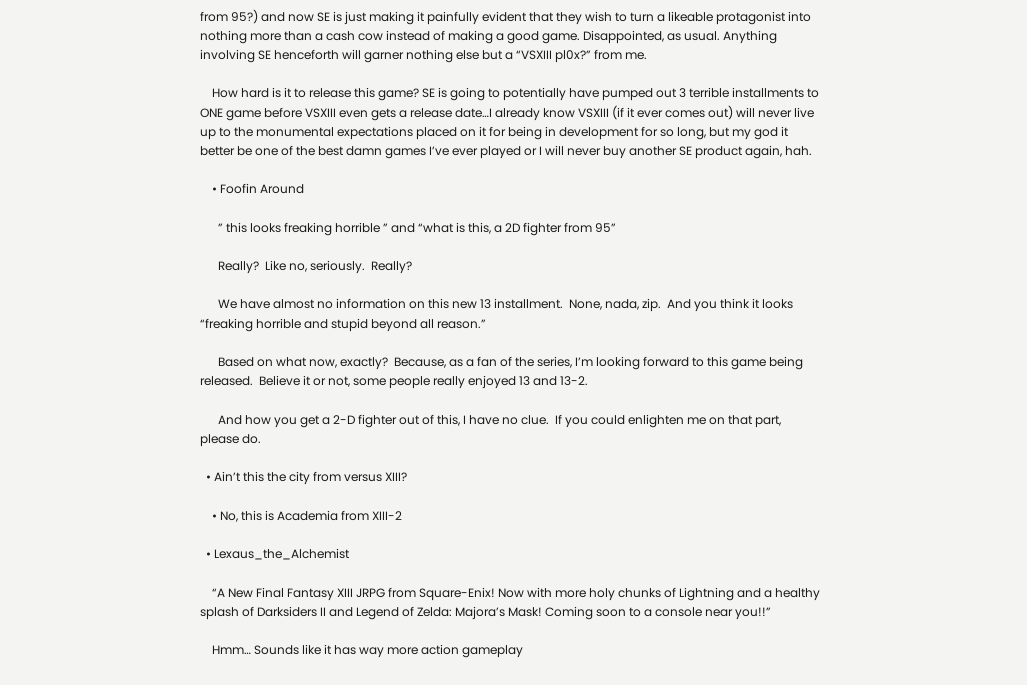from 95?) and now SE is just making it painfully evident that they wish to turn a likeable protagonist into nothing more than a cash cow instead of making a good game. Disappointed, as usual. Anything involving SE henceforth will garner nothing else but a “VSXIII pl0x?” from me.

    How hard is it to release this game? SE is going to potentially have pumped out 3 terrible installments to ONE game before VSXIII even gets a release date…I already know VSXIII (if it ever comes out) will never live up to the monumental expectations placed on it for being in development for so long, but my god it better be one of the best damn games I’ve ever played or I will never buy another SE product again, hah.

    • Foofin Around

      ” this looks freaking horrible ” and “what is this, a 2D fighter from 95”

      Really?  Like no, seriously.  Really?

      We have almost no information on this new 13 installment.  None, nada, zip.  And you think it looks “freaking horrible and stupid beyond all reason.”

      Based on what now, exactly?  Because, as a fan of the series, I’m looking forward to this game being released.  Believe it or not, some people really enjoyed 13 and 13-2.

      And how you get a 2-D fighter out of this, I have no clue.  If you could enlighten me on that part, please do.

  • Ain’t this the city from versus XIII?

    • No, this is Academia from XIII-2

  • Lexaus_the_Alchemist

    “A New Final Fantasy XIII JRPG from Square-Enix! Now with more holy chunks of Lightning and a healthy splash of Darksiders II and Legend of Zelda: Majora’s Mask! Coming soon to a console near you!!”

    Hmm… Sounds like it has way more action gameplay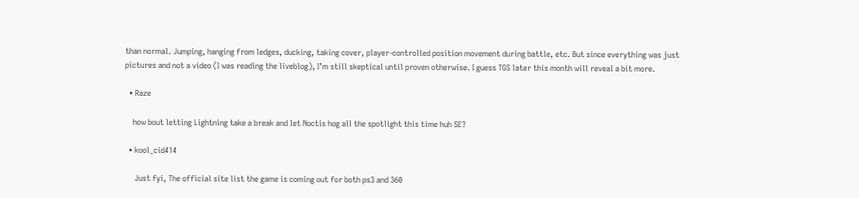than normal. Jumping, hanging from ledges, ducking, taking cover, player-controlled position movement during battle, etc. But since everything was just pictures and not a video (I was reading the liveblog), I’m still skeptical until proven otherwise. I guess TGS later this month will reveal a bit more.

  • Raze

    how bout letting Lightning take a break and let Noctis hog all the spotlight this time huh SE?

  • kool_cid414

     Just fyi, The official site list the game is coming out for both ps3 and 360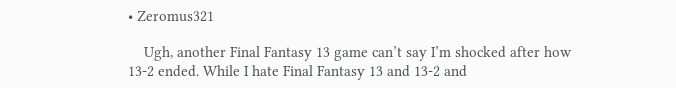• Zeromus321

    Ugh, another Final Fantasy 13 game can’t say I’m shocked after how 13-2 ended. While I hate Final Fantasy 13 and 13-2 and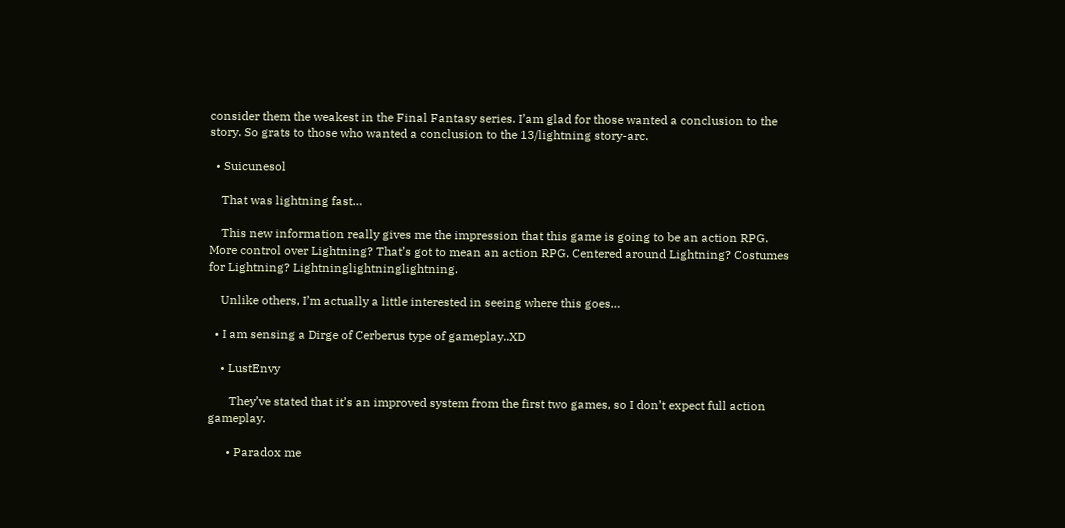consider them the weakest in the Final Fantasy series. I’am glad for those wanted a conclusion to the story. So grats to those who wanted a conclusion to the 13/lightning story-arc.

  • Suicunesol

    That was lightning fast…

    This new information really gives me the impression that this game is going to be an action RPG. More control over Lightning? That’s got to mean an action RPG. Centered around Lightning? Costumes for Lightning? Lightninglightninglightning.

    Unlike others, I’m actually a little interested in seeing where this goes…

  • I am sensing a Dirge of Cerberus type of gameplay..XD

    • LustEnvy

       They’ve stated that it’s an improved system from the first two games, so I don’t expect full action gameplay.

      • Paradox me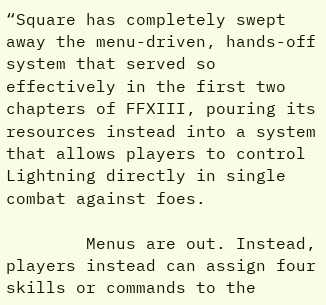“Square has completely swept away the menu-driven, hands-off system that served so effectively in the first two chapters of FFXIII, pouring its resources instead into a system that allows players to control Lightning directly in single combat against foes.

        Menus are out. Instead, players instead can assign four skills or commands to the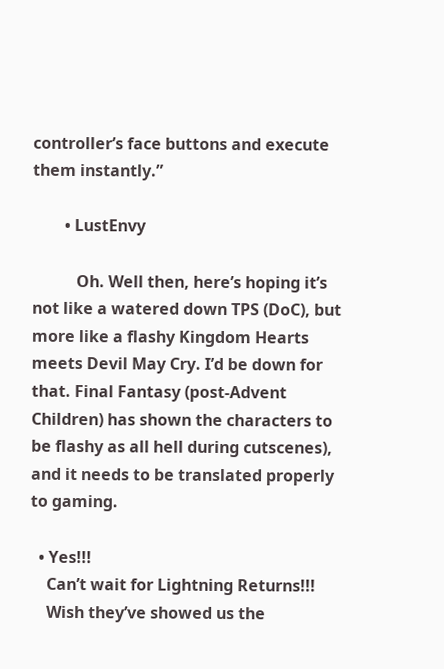controller’s face buttons and execute them instantly.”

        • LustEnvy

           Oh. Well then, here’s hoping it’s not like a watered down TPS (DoC), but more like a flashy Kingdom Hearts meets Devil May Cry. I’d be down for that. Final Fantasy (post-Advent Children) has shown the characters to be flashy as all hell during cutscenes), and it needs to be translated properly to gaming.

  • Yes!!!
    Can’t wait for Lightning Returns!!!
    Wish they’ve showed us the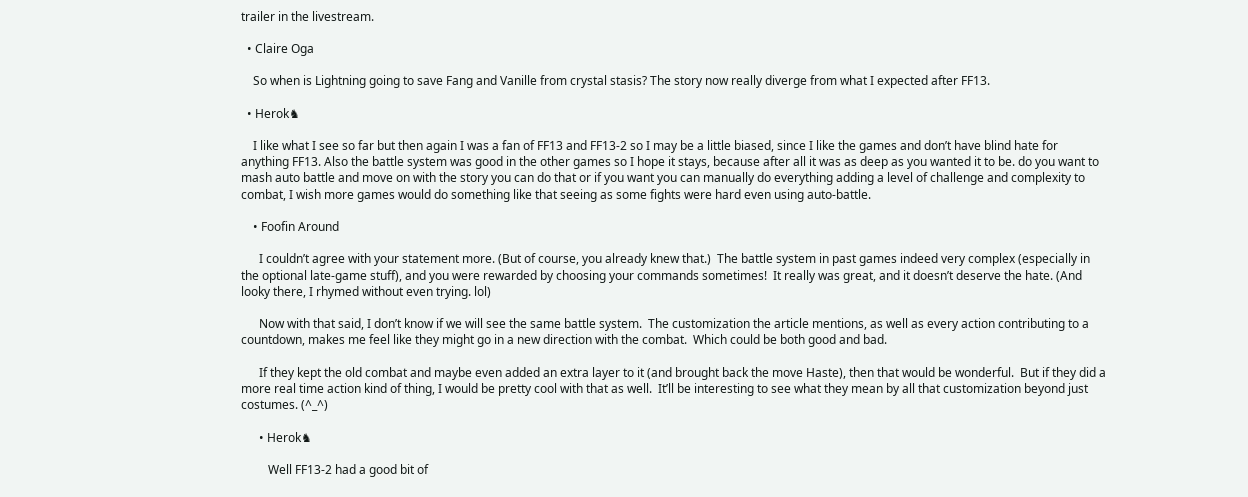trailer in the livestream.

  • Claire Oga

    So when is Lightning going to save Fang and Vanille from crystal stasis? The story now really diverge from what I expected after FF13.

  • Herok♞

    I like what I see so far but then again I was a fan of FF13 and FF13-2 so I may be a little biased, since I like the games and don’t have blind hate for anything FF13. Also the battle system was good in the other games so I hope it stays, because after all it was as deep as you wanted it to be. do you want to mash auto battle and move on with the story you can do that or if you want you can manually do everything adding a level of challenge and complexity to combat, I wish more games would do something like that seeing as some fights were hard even using auto-battle.

    • Foofin Around

      I couldn’t agree with your statement more. (But of course, you already knew that.)  The battle system in past games indeed very complex (especially in the optional late-game stuff), and you were rewarded by choosing your commands sometimes!  It really was great, and it doesn’t deserve the hate. (And looky there, I rhymed without even trying. lol)

      Now with that said, I don’t know if we will see the same battle system.  The customization the article mentions, as well as every action contributing to a countdown, makes me feel like they might go in a new direction with the combat.  Which could be both good and bad.

      If they kept the old combat and maybe even added an extra layer to it (and brought back the move Haste), then that would be wonderful.  But if they did a more real time action kind of thing, I would be pretty cool with that as well.  It’ll be interesting to see what they mean by all that customization beyond just costumes. (^_^)

      • Herok♞

         Well FF13-2 had a good bit of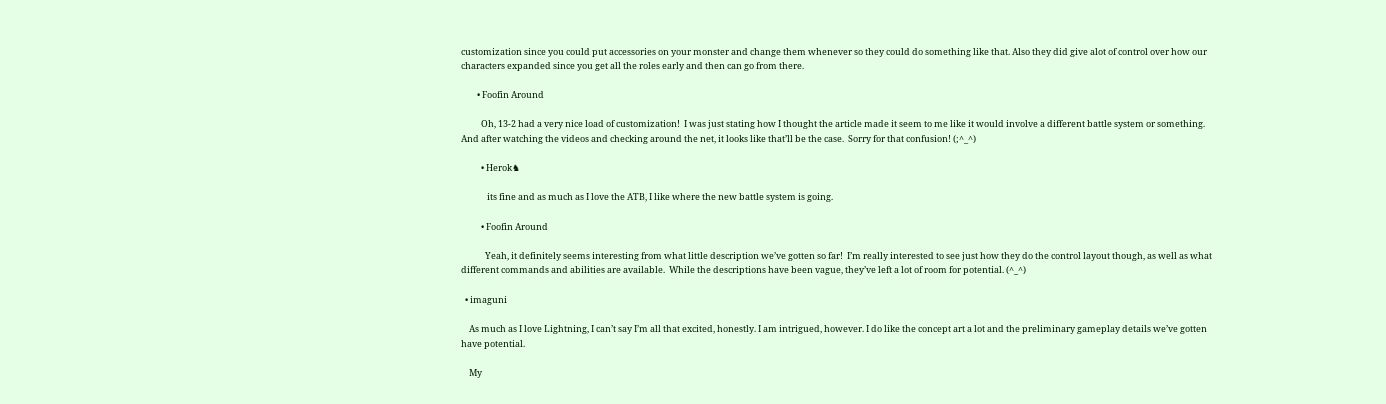customization since you could put accessories on your monster and change them whenever so they could do something like that. Also they did give alot of control over how our characters expanded since you get all the roles early and then can go from there.

        • Foofin Around

          Oh, 13-2 had a very nice load of customization!  I was just stating how I thought the article made it seem to me like it would involve a different battle system or something.  And after watching the videos and checking around the net, it looks like that’ll be the case.  Sorry for that confusion! (;^_^)

          • Herok♞

             its fine and as much as I love the ATB, I like where the new battle system is going.

          • Foofin Around

            Yeah, it definitely seems interesting from what little description we’ve gotten so far!  I’m really interested to see just how they do the control layout though, as well as what different commands and abilities are available.  While the descriptions have been vague, they’ve left a lot of room for potential. (^_^)

  • imaguni

    As much as I love Lightning, I can’t say I’m all that excited, honestly. I am intrigued, however. I do like the concept art a lot and the preliminary gameplay details we’ve gotten have potential.

    My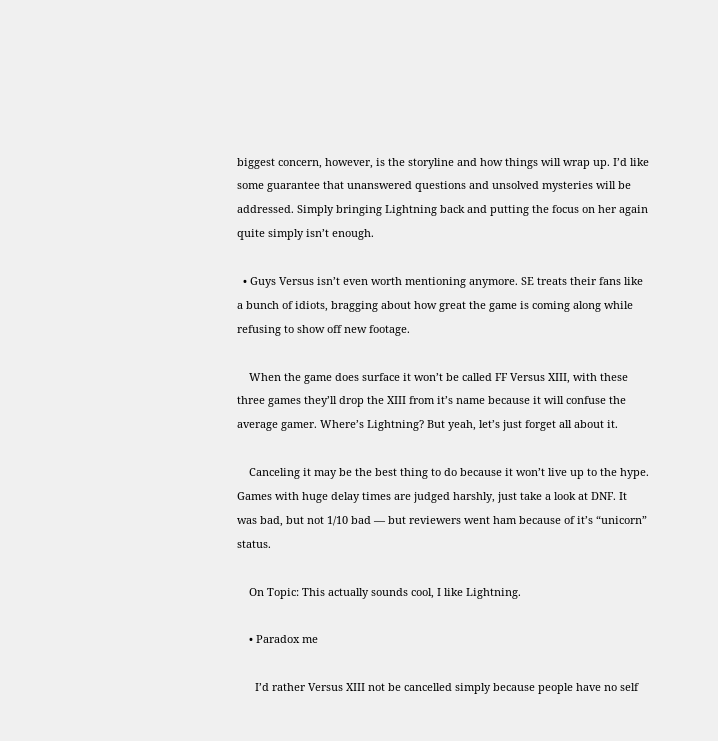biggest concern, however, is the storyline and how things will wrap up. I’d like some guarantee that unanswered questions and unsolved mysteries will be addressed. Simply bringing Lightning back and putting the focus on her again quite simply isn’t enough.

  • Guys Versus isn’t even worth mentioning anymore. SE treats their fans like a bunch of idiots, bragging about how great the game is coming along while refusing to show off new footage.

    When the game does surface it won’t be called FF Versus XIII, with these three games they’ll drop the XIII from it’s name because it will confuse the average gamer. Where’s Lightning? But yeah, let’s just forget all about it.

    Canceling it may be the best thing to do because it won’t live up to the hype. Games with huge delay times are judged harshly, just take a look at DNF. It was bad, but not 1/10 bad — but reviewers went ham because of it’s “unicorn” status.

    On Topic: This actually sounds cool, I like Lightning.

    • Paradox me

      I’d rather Versus XIII not be cancelled simply because people have no self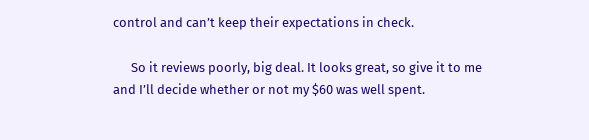control and can’t keep their expectations in check.

      So it reviews poorly, big deal. It looks great, so give it to me and I’ll decide whether or not my $60 was well spent.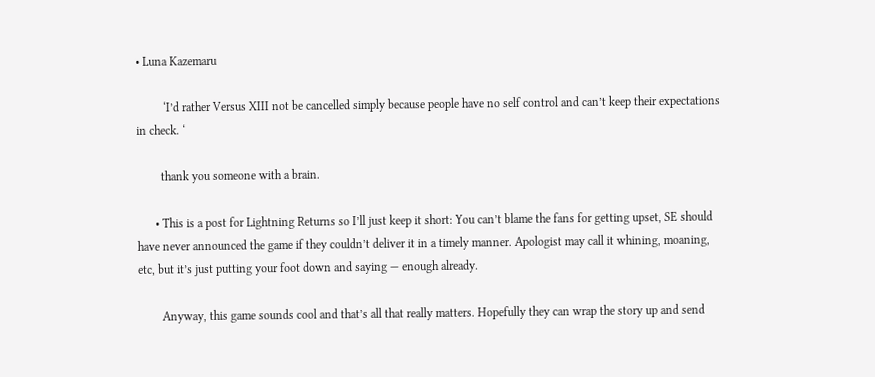• Luna Kazemaru

         ‘I’d rather Versus XIII not be cancelled simply because people have no self control and can’t keep their expectations in check. ‘

        thank you someone with a brain.

      • This is a post for Lightning Returns so I’ll just keep it short: You can’t blame the fans for getting upset, SE should have never announced the game if they couldn’t deliver it in a timely manner. Apologist may call it whining, moaning, etc, but it’s just putting your foot down and saying — enough already.

        Anyway, this game sounds cool and that’s all that really matters. Hopefully they can wrap the story up and send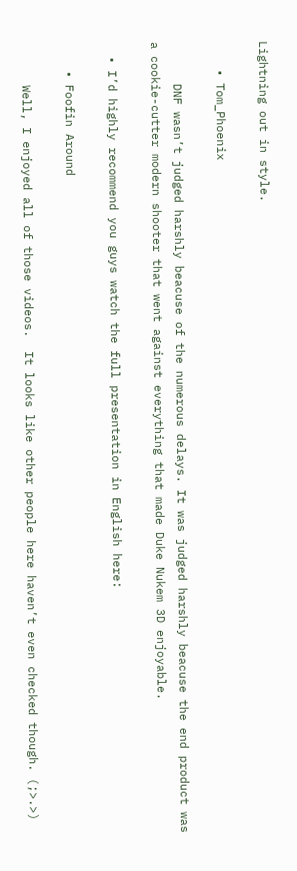Lightning out in style.

    • Tom_Phoenix

      DNF wasn’t judged harshly beacuse of the numerous delays. It was judged harshly beacuse the end product was a cookie-cutter modern shooter that went against everything that made Duke Nukem 3D enjoyable.

  • I’d highly recommend you guys watch the full presentation in English here:

    • Foofin Around

      Well, I enjoyed all of those videos.  It looks like other people here haven’t even checked though. (;>.>)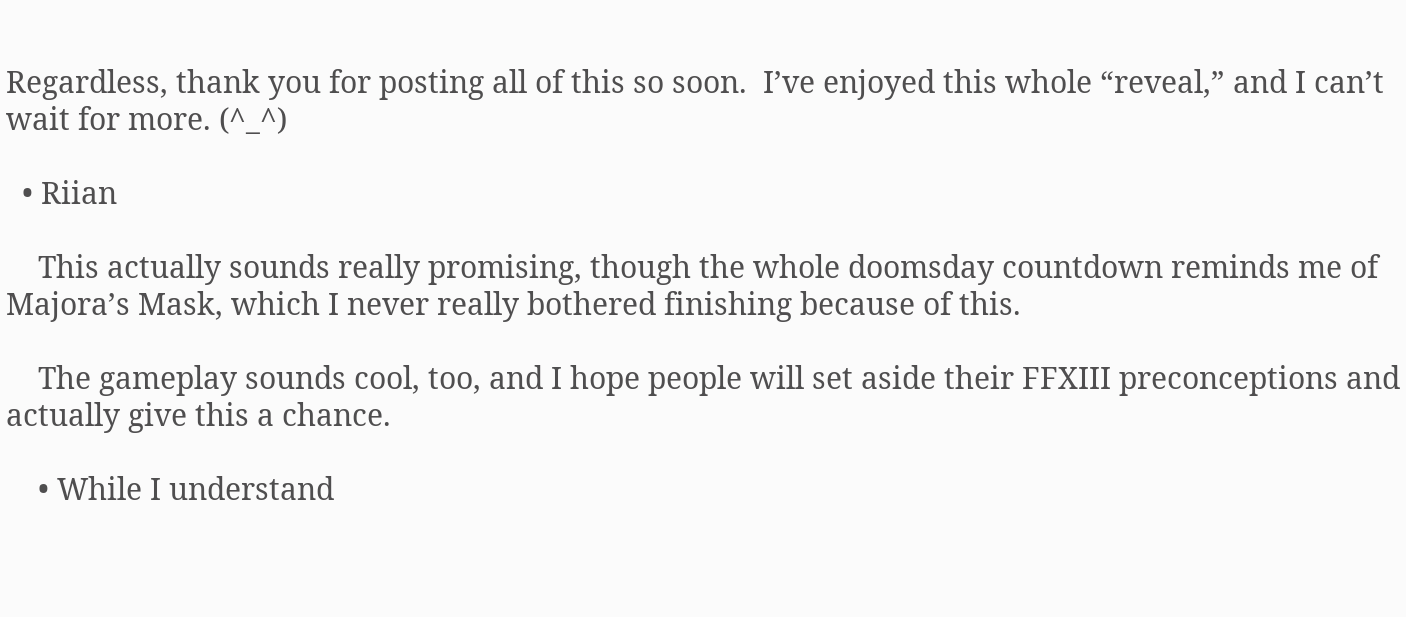Regardless, thank you for posting all of this so soon.  I’ve enjoyed this whole “reveal,” and I can’t wait for more. (^_^)

  • Riian

    This actually sounds really promising, though the whole doomsday countdown reminds me of Majora’s Mask, which I never really bothered finishing because of this.

    The gameplay sounds cool, too, and I hope people will set aside their FFXIII preconceptions and actually give this a chance.

    • While I understand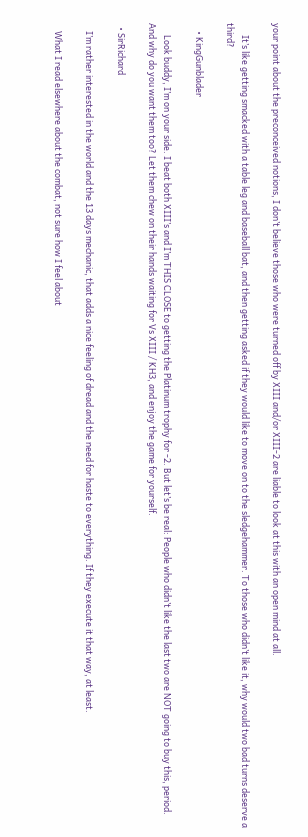your point about the preconceived notions, I don’t believe those who were turned off by XIII and/or XIII-2 are liable to look at this with an open mind at all.

      It’s like getting smacked with a table leg and baseball bat, and then getting asked if they would like to move on to the sledgehammer. To those who didn’t like it, why would two bad turns deserve a third?

    • KingGunblader

      Look buddy, I’m on your side. I beat both XIII’s and I’m THIS CLOSE to getting the Platinum trophy for -2. But let’s be real: People who didn’t like the last two are NOT going to buy this, period. And why do you want them too? Let them chew on their hands waiting for Vs XIII / KH3, and enjoy the game for yourself.

  • SirRichard

    I’m rather interested in the world and the 13 days mechanic, that adds a nice feeling of dread and the need for haste to everything. If they execute it that way, at least.

    What I read elsewhere about the combat, not sure how I feel about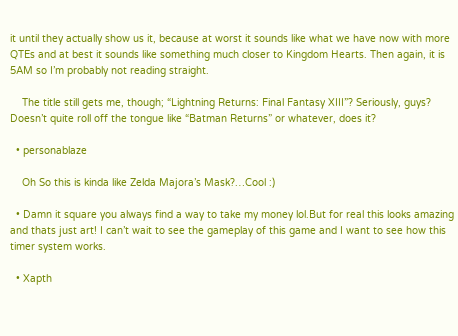it until they actually show us it, because at worst it sounds like what we have now with more QTEs and at best it sounds like something much closer to Kingdom Hearts. Then again, it is 5AM so I’m probably not reading straight.

    The title still gets me, though; “Lightning Returns: Final Fantasy XIII”? Seriously, guys? Doesn’t quite roll off the tongue like “Batman Returns” or whatever, does it?

  • personablaze

    Oh So this is kinda like Zelda Majora’s Mask?…Cool :)

  • Damn it square you always find a way to take my money lol.But for real this looks amazing and thats just art! I can’t wait to see the gameplay of this game and I want to see how this timer system works.

  • Xapth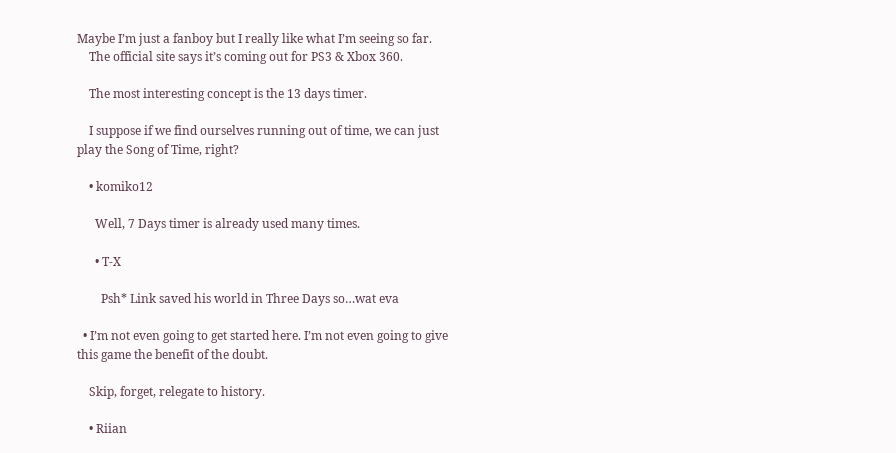Maybe I’m just a fanboy but I really like what I’m seeing so far.
    The official site says it’s coming out for PS3 & Xbox 360.

    The most interesting concept is the 13 days timer.

    I suppose if we find ourselves running out of time, we can just play the Song of Time, right?

    • komiko12

      Well, 7 Days timer is already used many times.

      • T-X

        Psh* Link saved his world in Three Days so…wat eva

  • I’m not even going to get started here. I’m not even going to give this game the benefit of the doubt.

    Skip, forget, relegate to history.

    • Riian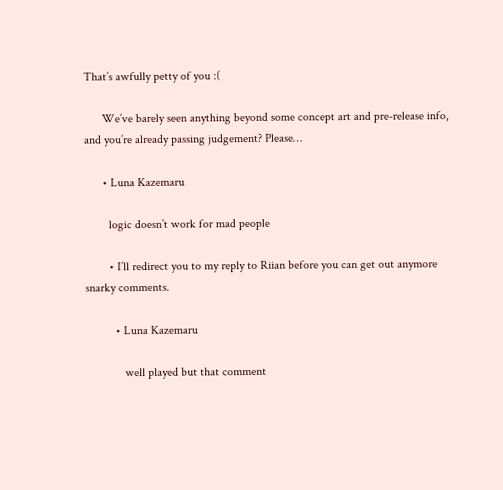That’s awfully petty of you :(

      We’ve barely seen anything beyond some concept art and pre-release info, and you’re already passing judgement? Please…

      • Luna Kazemaru

        logic doesn’t work for mad people

        • I’ll redirect you to my reply to Riian before you can get out anymore snarky comments.

          • Luna Kazemaru

             well played but that comment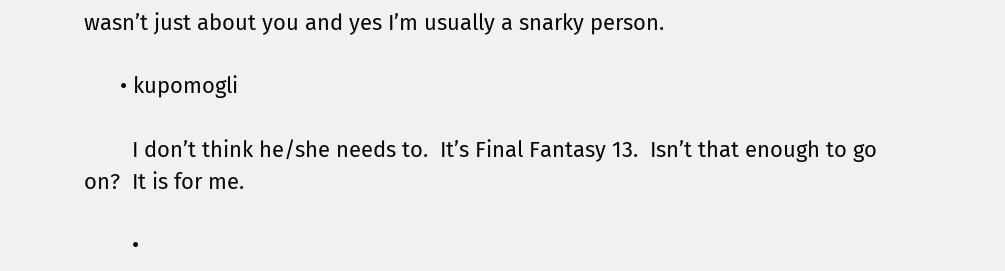wasn’t just about you and yes I’m usually a snarky person.

      • kupomogli

        I don’t think he/she needs to.  It’s Final Fantasy 13.  Isn’t that enough to go on?  It is for me.

        •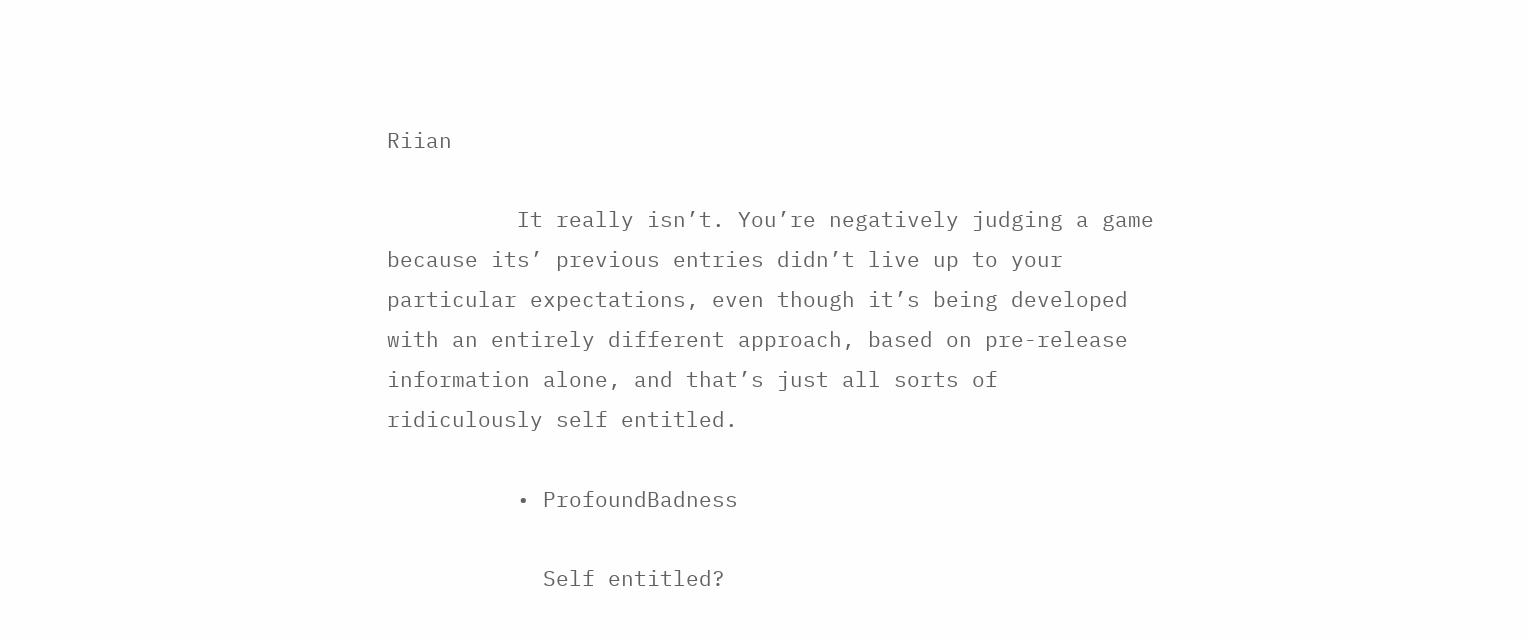Riian

          It really isn’t. You’re negatively judging a game because its’ previous entries didn’t live up to your particular expectations, even though it’s being developed with an entirely different approach, based on pre-release information alone, and that’s just all sorts of ridiculously self entitled.

          • ProfoundBadness

            Self entitled?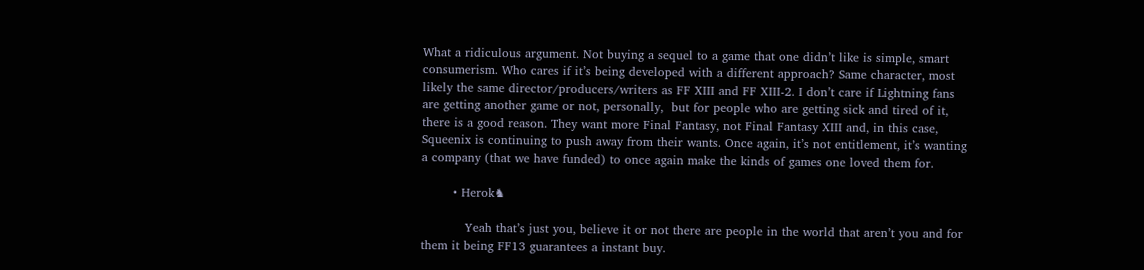What a ridiculous argument. Not buying a sequel to a game that one didn’t like is simple, smart consumerism. Who cares if it’s being developed with a different approach? Same character, most likely the same director/producers/writers as FF XIII and FF XIII-2. I don’t care if Lightning fans are getting another game or not, personally,  but for people who are getting sick and tired of it, there is a good reason. They want more Final Fantasy, not Final Fantasy XIII and, in this case, Squeenix is continuing to push away from their wants. Once again, it’s not entitlement, it’s wanting a company (that we have funded) to once again make the kinds of games one loved them for.

        • Herok♞

           Yeah that’s just you, believe it or not there are people in the world that aren’t you and for them it being FF13 guarantees a instant buy.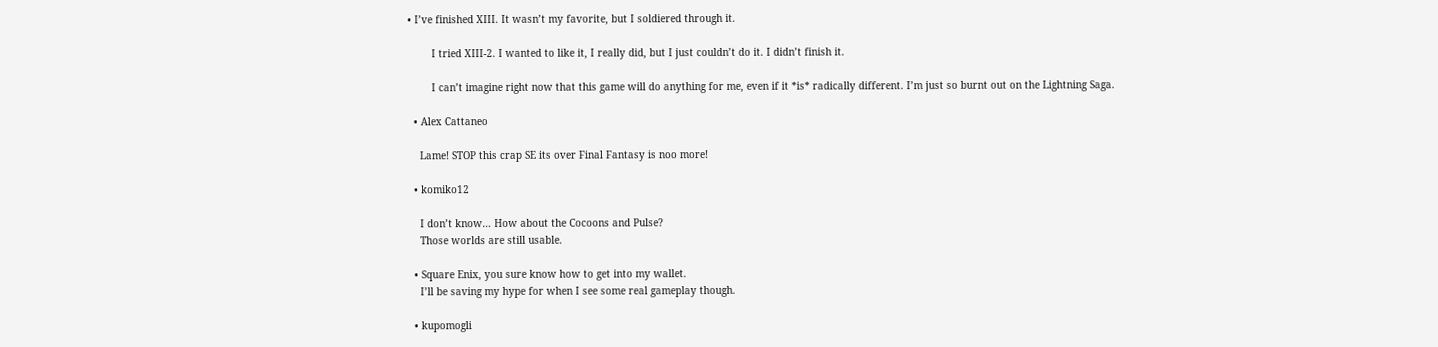• I’ve finished XIII. It wasn’t my favorite, but I soldiered through it.

        I tried XIII-2. I wanted to like it, I really did, but I just couldn’t do it. I didn’t finish it.

        I can’t imagine right now that this game will do anything for me, even if it *is* radically different. I’m just so burnt out on the Lightning Saga.

  • Alex Cattaneo

    Lame! STOP this crap SE its over Final Fantasy is noo more!

  • komiko12

    I don’t know… How about the Cocoons and Pulse?
    Those worlds are still usable.

  • Square Enix, you sure know how to get into my wallet.
    I’ll be saving my hype for when I see some real gameplay though.

  • kupomogli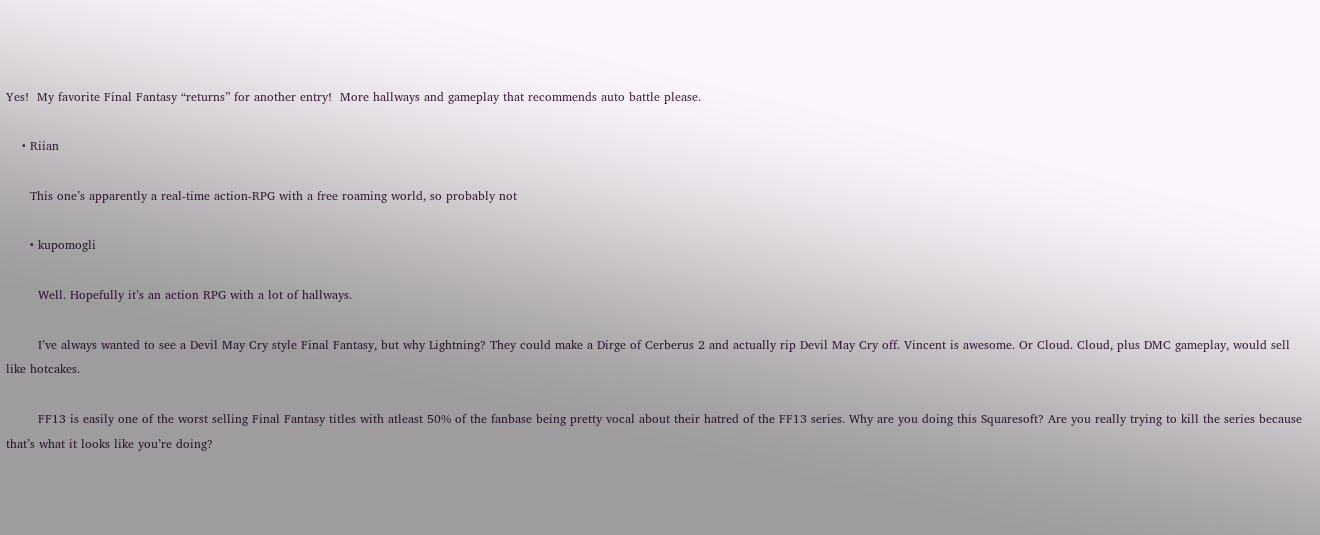Yes!  My favorite Final Fantasy “returns” for another entry!  More hallways and gameplay that recommends auto battle please.

    • Riian

      This one’s apparently a real-time action-RPG with a free roaming world, so probably not

      • kupomogli

        Well. Hopefully it’s an action RPG with a lot of hallways.

        I’ve always wanted to see a Devil May Cry style Final Fantasy, but why Lightning? They could make a Dirge of Cerberus 2 and actually rip Devil May Cry off. Vincent is awesome. Or Cloud. Cloud, plus DMC gameplay, would sell like hotcakes.

        FF13 is easily one of the worst selling Final Fantasy titles with atleast 50% of the fanbase being pretty vocal about their hatred of the FF13 series. Why are you doing this Squaresoft? Are you really trying to kill the series because that’s what it looks like you’re doing?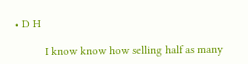• D H

          I know know how selling half as many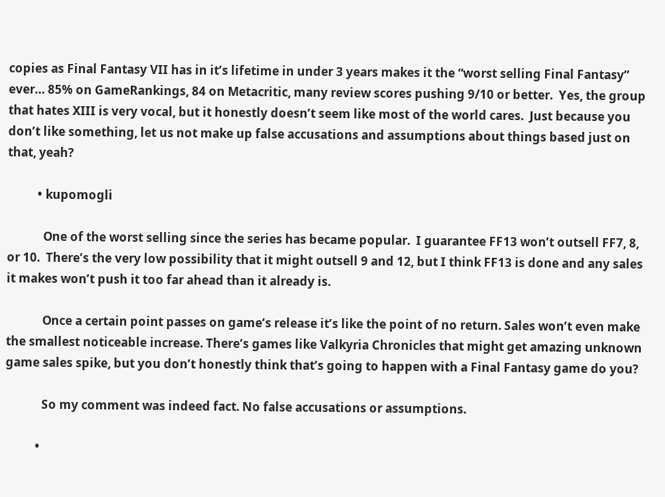copies as Final Fantasy VII has in it’s lifetime in under 3 years makes it the “worst selling Final Fantasy” ever… 85% on GameRankings, 84 on Metacritic, many review scores pushing 9/10 or better.  Yes, the group that hates XIII is very vocal, but it honestly doesn’t seem like most of the world cares.  Just because you don’t like something, let us not make up false accusations and assumptions about things based just on that, yeah?

          • kupomogli

            One of the worst selling since the series has became popular.  I guarantee FF13 won’t outsell FF7, 8, or 10.  There’s the very low possibility that it might outsell 9 and 12, but I think FF13 is done and any sales it makes won’t push it too far ahead than it already is.

            Once a certain point passes on game’s release it’s like the point of no return. Sales won’t even make the smallest noticeable increase. There’s games like Valkyria Chronicles that might get amazing unknown game sales spike, but you don’t honestly think that’s going to happen with a Final Fantasy game do you?

            So my comment was indeed fact. No false accusations or assumptions.

          •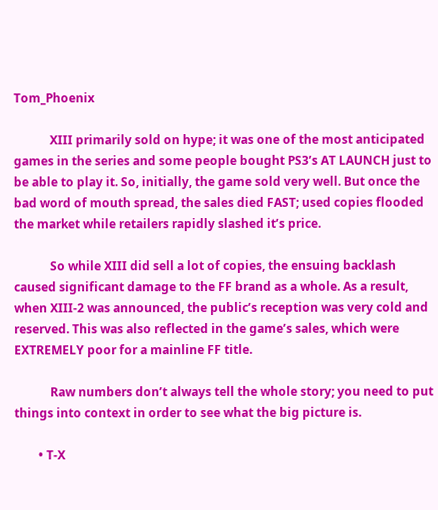Tom_Phoenix

            XIII primarily sold on hype; it was one of the most anticipated games in the series and some people bought PS3’s AT LAUNCH just to be able to play it. So, initially, the game sold very well. But once the bad word of mouth spread, the sales died FAST; used copies flooded the market while retailers rapidly slashed it’s price.

            So while XIII did sell a lot of copies, the ensuing backlash caused significant damage to the FF brand as a whole. As a result, when XIII-2 was announced, the public’s reception was very cold and reserved. This was also reflected in the game’s sales, which were EXTREMELY poor for a mainline FF title.

            Raw numbers don’t always tell the whole story; you need to put things into context in order to see what the big picture is.

        • T-X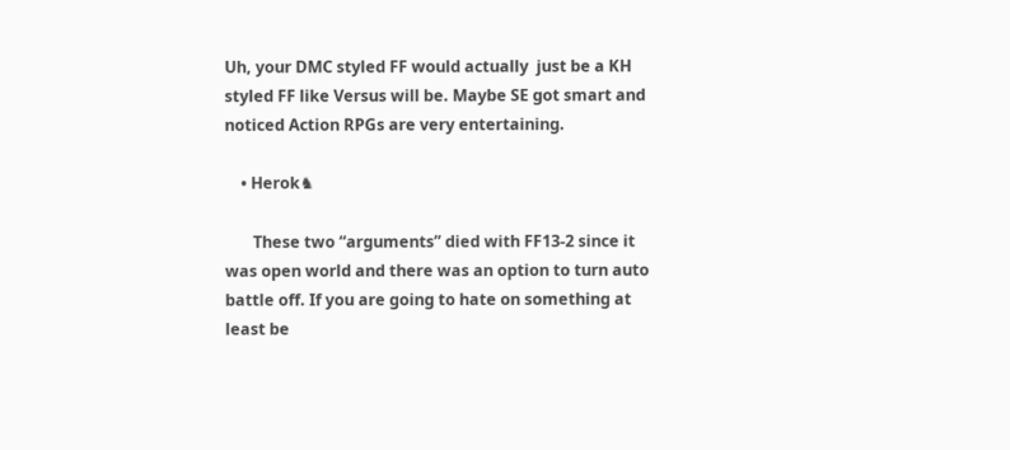Uh, your DMC styled FF would actually  just be a KH styled FF like Versus will be. Maybe SE got smart and noticed Action RPGs are very entertaining.

    • Herok♞

       These two “arguments” died with FF13-2 since it was open world and there was an option to turn auto battle off. If you are going to hate on something at least be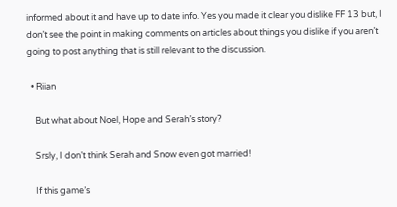informed about it and have up to date info. Yes you made it clear you dislike FF 13 but, I don’t see the point in making comments on articles about things you dislike if you aren’t going to post anything that is still relevant to the discussion.

  • Riian

    But what about Noel, Hope and Serah’s story?

    Srsly, I don’t think Serah and Snow even got married!

    If this game’s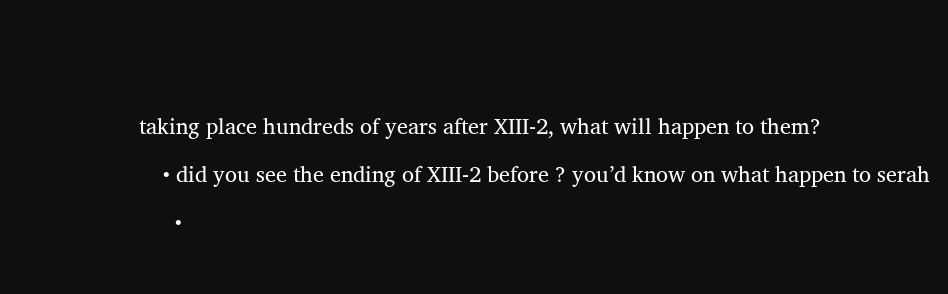taking place hundreds of years after XIII-2, what will happen to them?

    • did you see the ending of XIII-2 before ? you’d know on what happen to serah

      •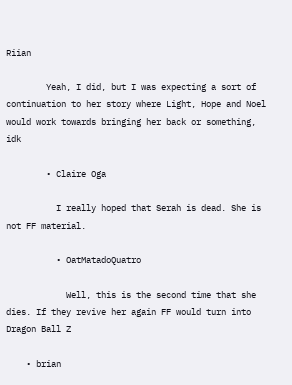Riian

        Yeah, I did, but I was expecting a sort of continuation to her story where Light, Hope and Noel would work towards bringing her back or something, idk

        • Claire Oga

          I really hoped that Serah is dead. She is not FF material.

          • OatMatadoQuatro

            Well, this is the second time that she dies. If they revive her again FF would turn into Dragon Ball Z

    • brian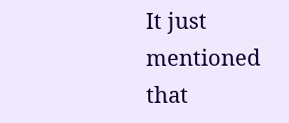It just mentioned that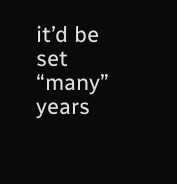it’d be set “many” years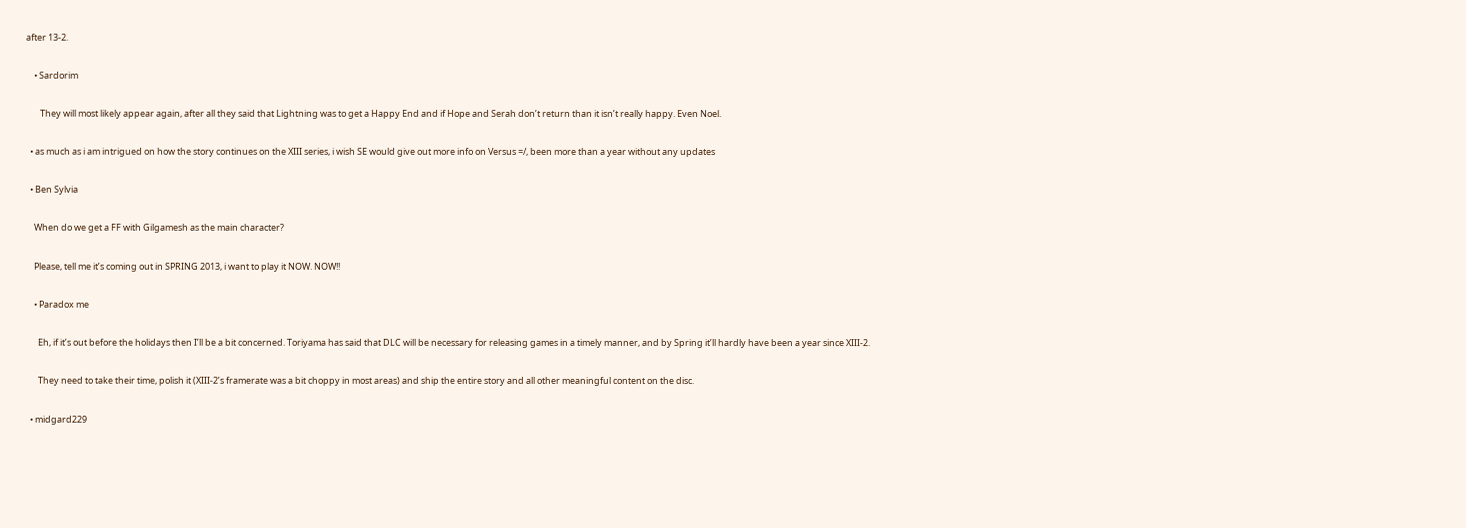after 13-2.

    • Sardorim

       They will most likely appear again, after all they said that Lightning was to get a Happy End and if Hope and Serah don’t return than it isn’t really happy. Even Noel.

  • as much as i am intrigued on how the story continues on the XIII series, i wish SE would give out more info on Versus =/, been more than a year without any updates

  • Ben Sylvia

    When do we get a FF with Gilgamesh as the main character?

    Please, tell me it’s coming out in SPRING 2013, i want to play it NOW. NOW!!

    • Paradox me

      Eh, if it’s out before the holidays then I’ll be a bit concerned. Toriyama has said that DLC will be necessary for releasing games in a timely manner, and by Spring it’ll hardly have been a year since XIII-2.

      They need to take their time, polish it (XIII-2’s framerate was a bit choppy in most areas) and ship the entire story and all other meaningful content on the disc.

  • midgard229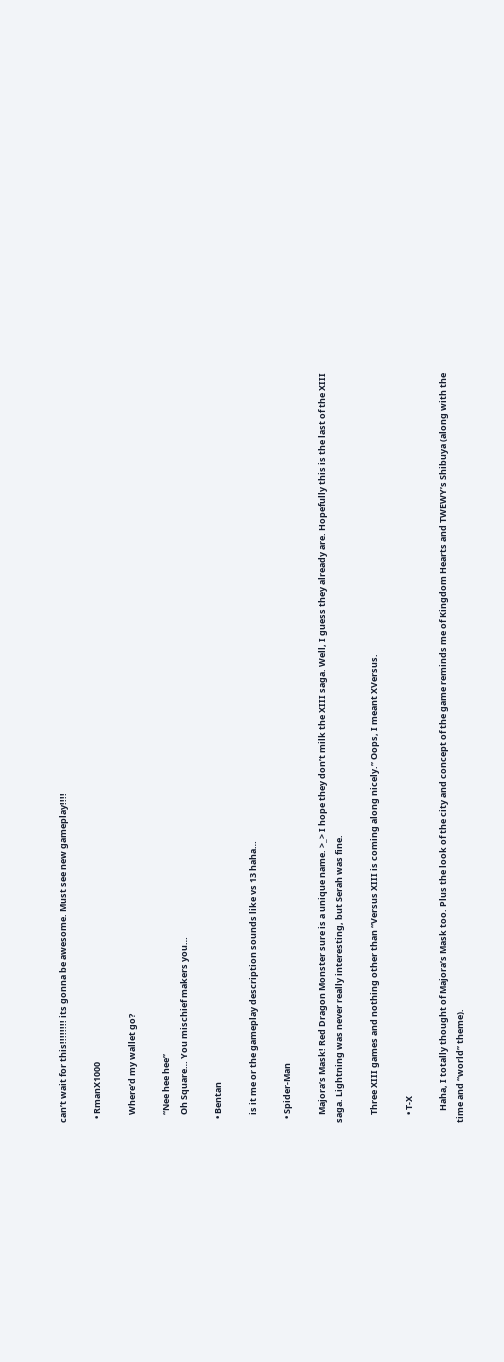can’t wait for this!!!!!!!! its gonna be awesome. Must see new gameplay!!!!

  • RmanX1000

    Where’d my wallet go?

    “Nee hee hee”
    Oh Square… You mischief makers you…

  • Bentan

    is it me or the gameplay description sounds like vs 13 haha…

  • Spider-Man

    Majora’s Mask! Red Dragon Monster sure is a unique name. >_> I hope they don’t milk the XIII saga. Well, I guess they already are. Hopefully this is the last of the XIII saga. Lightning was never really interesting, but Serah was fine.

    Three XIII games and nothing other than “Versus XIII is coming along nicely.” Oops, I meant XVersus.

    • T-X

      Haha, I totally thought of Majora’s Mask too. Plus the look of the city and concept of the game reminds me of Kingdom Hearts and TWEWY’s Shibuya (along with the time and “world” theme).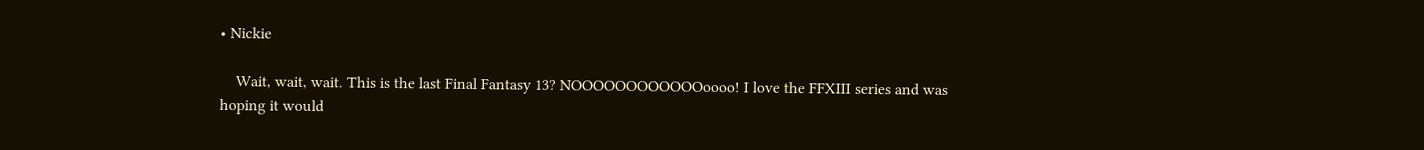• Nickie

    Wait, wait, wait. This is the last Final Fantasy 13? NOOOOOOOOOOOOoooo! I love the FFXIII series and was hoping it would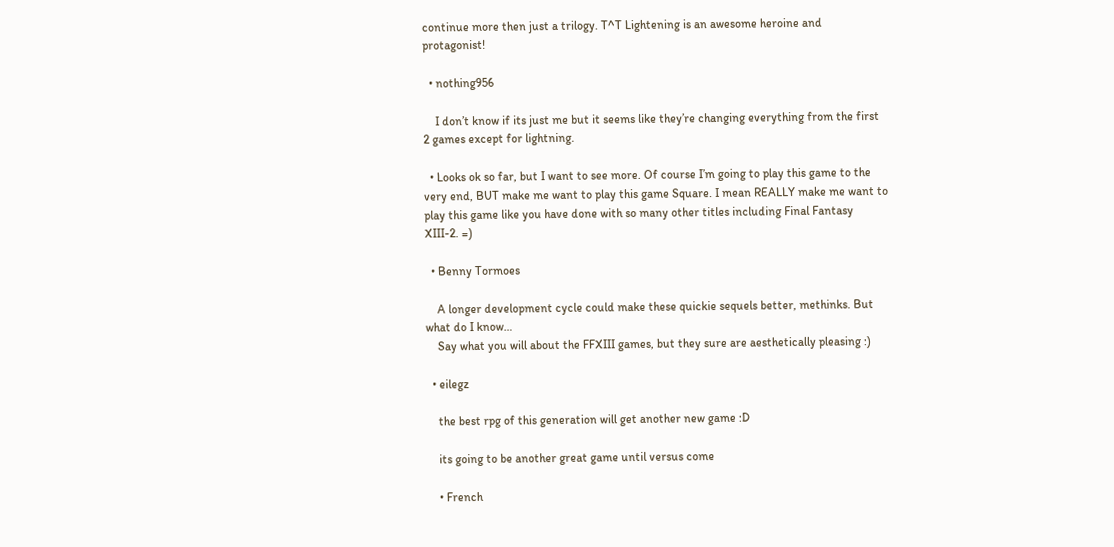continue more then just a trilogy. T^T Lightening is an awesome heroine and protagonist!

  • nothing956

    I don’t know if its just me but it seems like they’re changing everything from the first 2 games except for lightning.

  • Looks ok so far, but I want to see more. Of course I’m going to play this game to the very end, BUT make me want to play this game Square. I mean REALLY make me want to play this game like you have done with so many other titles including Final Fantasy XIII-2. =)

  • Benny Tormoes

    A longer development cycle could make these quickie sequels better, methinks. But what do I know…
    Say what you will about the FFXIII games, but they sure are aesthetically pleasing :)

  • eilegz

    the best rpg of this generation will get another new game :D

    its going to be another great game until versus come

    • French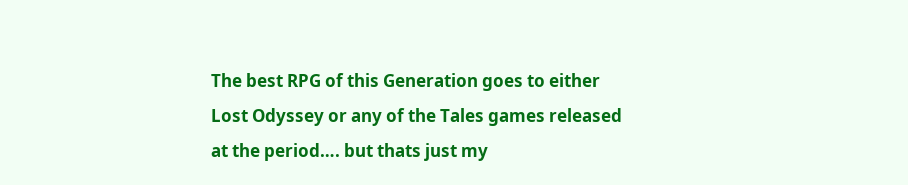The best RPG of this Generation goes to either Lost Odyssey or any of the Tales games released at the period…. but thats just my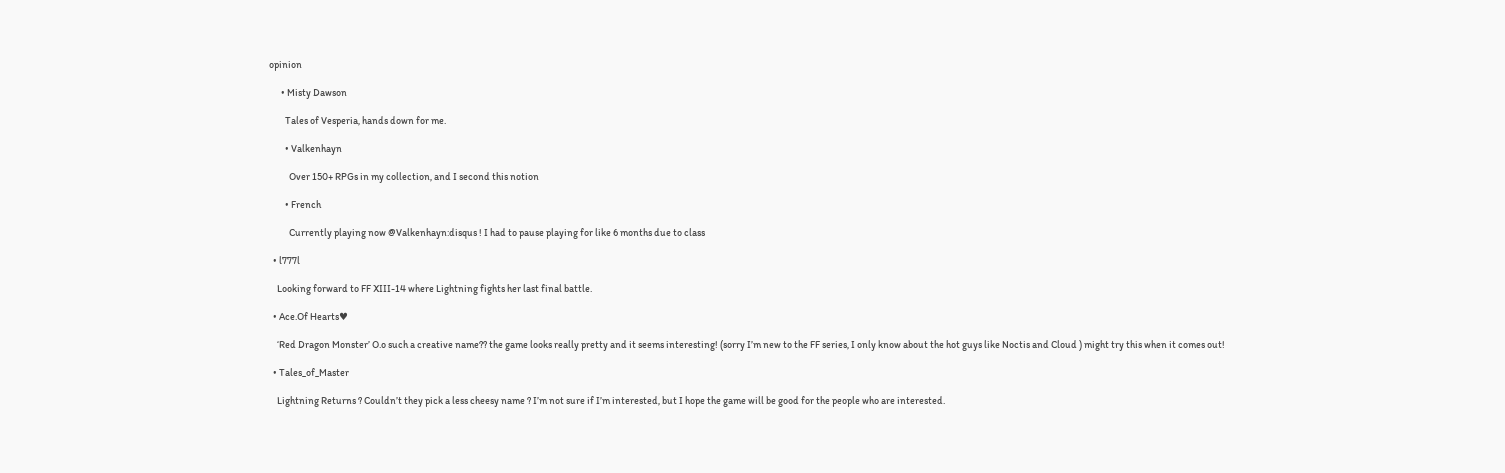opinion

      • Misty Dawson

        Tales of Vesperia, hands down for me.

        • Valkenhayn

          Over 150+ RPGs in my collection, and I second this notion

        • French

          Currently playing now @Valkenhayn:disqus ! I had to pause playing for like 6 months due to class

  • l777l

    Looking forward to FF XIII-14 where Lightning fights her last final battle.

  • Ace.Of Hearts♥

    ‘Red Dragon Monster’ O.o such a creative name?? the game looks really pretty and it seems interesting! (sorry I’m new to the FF series, I only know about the hot guys like Noctis and Cloud ) might try this when it comes out!

  • Tales_of_Master

    Lightning Returns ? Couldn’t they pick a less cheesy name ? I’m not sure if I’m interested, but I hope the game will be good for the people who are interested.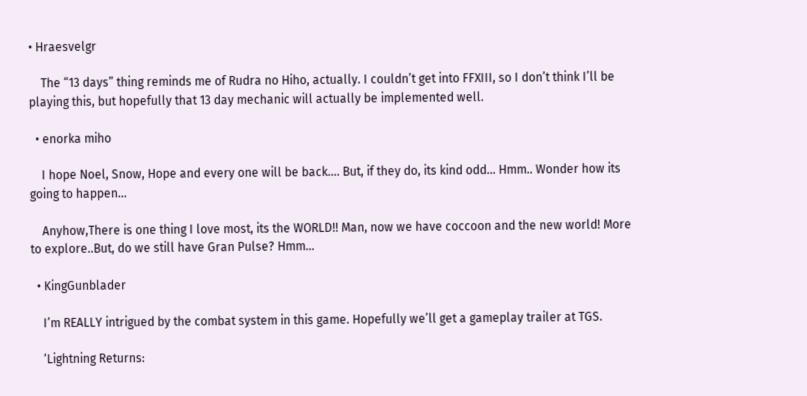• Hraesvelgr

    The “13 days” thing reminds me of Rudra no Hiho, actually. I couldn’t get into FFXIII, so I don’t think I’ll be playing this, but hopefully that 13 day mechanic will actually be implemented well.

  • enorka miho

    I hope Noel, Snow, Hope and every one will be back…. But, if they do, its kind odd… Hmm.. Wonder how its going to happen…

    Anyhow,There is one thing I love most, its the WORLD!! Man, now we have coccoon and the new world! More to explore..But, do we still have Gran Pulse? Hmm…

  • KingGunblader

    I’m REALLY intrigued by the combat system in this game. Hopefully we’ll get a gameplay trailer at TGS.

    ‘Lightning Returns: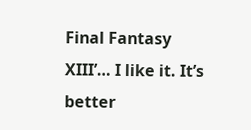Final Fantasy XIII’… I like it. It’s better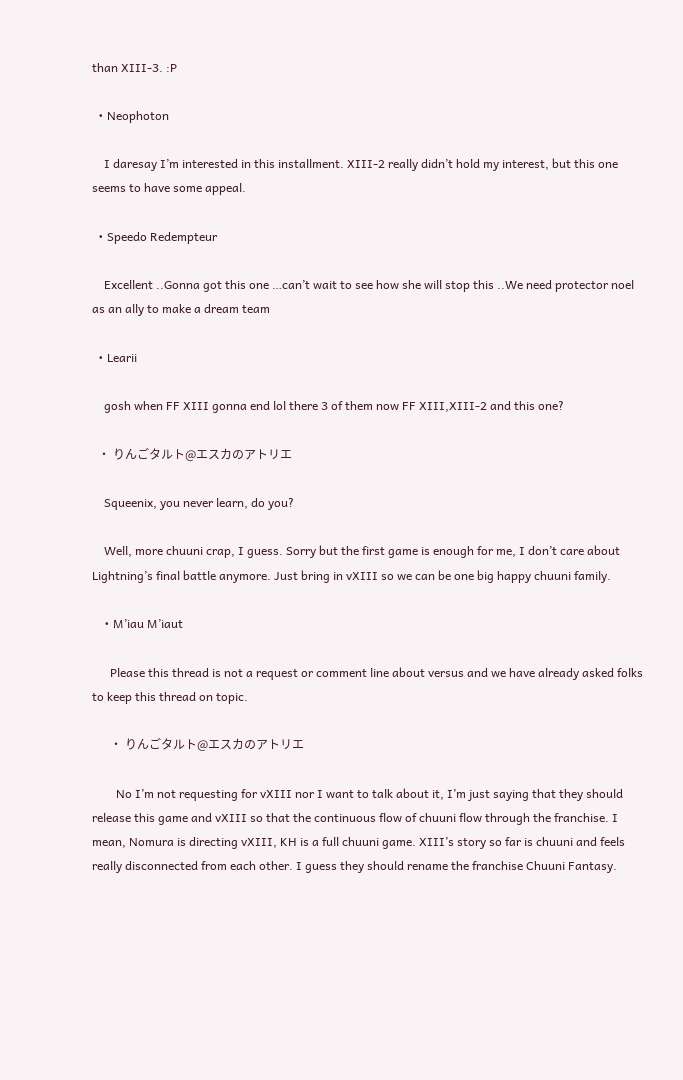than XIII-3. :P

  • Neophoton

    I daresay I’m interested in this installment. XIII-2 really didn’t hold my interest, but this one seems to have some appeal.

  • Speedo Redempteur

    Excellent ..Gonna got this one …can’t wait to see how she will stop this ..We need protector noel as an ally to make a dream team

  • Learii

    gosh when FF XIII gonna end lol there 3 of them now FF XIII,XIII-2 and this one?

  • りんごタルト@エスカのアトリエ

    Squeenix, you never learn, do you?

    Well, more chuuni crap, I guess. Sorry but the first game is enough for me, I don’t care about Lightning’s final battle anymore. Just bring in vXIII so we can be one big happy chuuni family.

    • M’iau M’iaut

      Please this thread is not a request or comment line about versus and we have already asked folks to keep this thread on topic.

      • りんごタルト@エスカのアトリエ

        No I’m not requesting for vXIII nor I want to talk about it, I’m just saying that they should release this game and vXIII so that the continuous flow of chuuni flow through the franchise. I mean, Nomura is directing vXIII, KH is a full chuuni game. XIII’s story so far is chuuni and feels really disconnected from each other. I guess they should rename the franchise Chuuni Fantasy.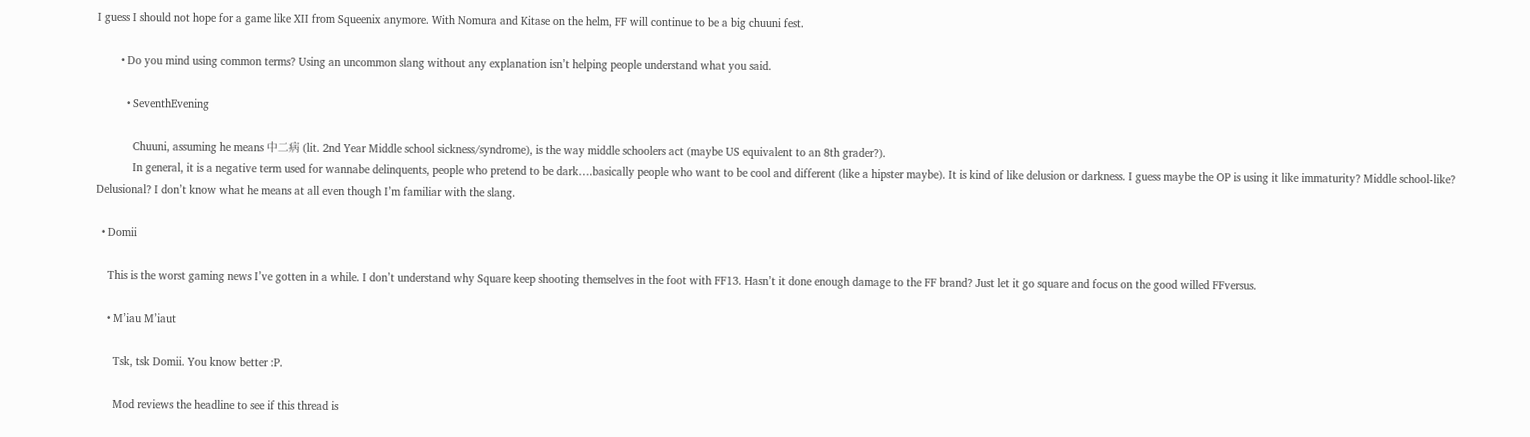I guess I should not hope for a game like XII from Squeenix anymore. With Nomura and Kitase on the helm, FF will continue to be a big chuuni fest.

        • Do you mind using common terms? Using an uncommon slang without any explanation isn’t helping people understand what you said.

          • SeventhEvening

            Chuuni, assuming he means 中二病 (lit. 2nd Year Middle school sickness/syndrome), is the way middle schoolers act (maybe US equivalent to an 8th grader?).
            In general, it is a negative term used for wannabe delinquents, people who pretend to be dark….basically people who want to be cool and different (like a hipster maybe). It is kind of like delusion or darkness. I guess maybe the OP is using it like immaturity? Middle school-like? Delusional? I don’t know what he means at all even though I’m familiar with the slang.

  • Domii

    This is the worst gaming news I’ve gotten in a while. I don’t understand why Square keep shooting themselves in the foot with FF13. Hasn’t it done enough damage to the FF brand? Just let it go square and focus on the good willed FFversus.

    • M’iau M’iaut

      Tsk, tsk Domii. You know better :P.

      Mod reviews the headline to see if this thread is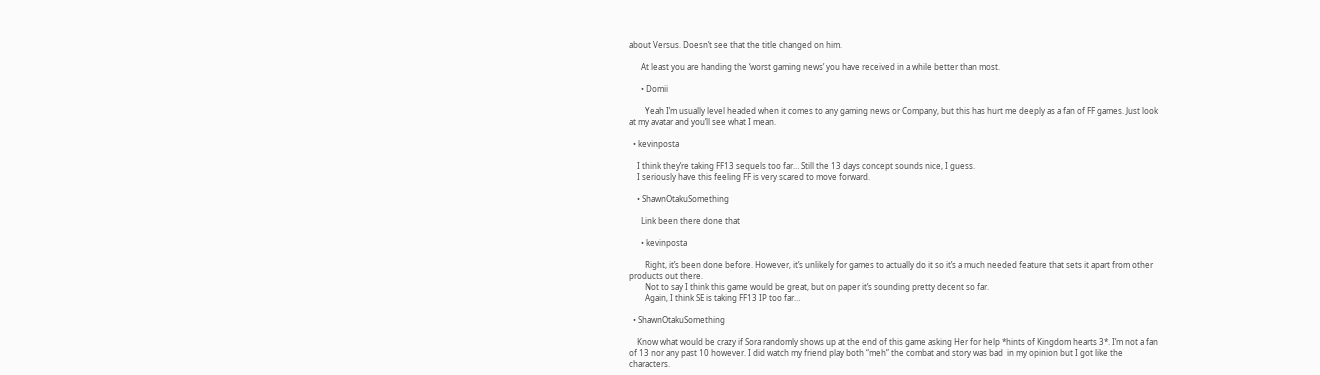about Versus. Doesn’t see that the title changed on him.

      At least you are handing the ‘worst gaming news’ you have received in a while better than most.

      • Domii

        Yeah I’m usually level headed when it comes to any gaming news or Company, but this has hurt me deeply as a fan of FF games. Just look at my avatar and you’ll see what I mean.

  • kevinposta

    I think they’re taking FF13 sequels too far… Still the 13 days concept sounds nice, I guess.
    I seriously have this feeling FF is very scared to move forward.

    • ShawnOtakuSomething

      Link been there done that

      • kevinposta

        Right, it’s been done before. However, it’s unlikely for games to actually do it so it’s a much needed feature that sets it apart from other products out there.
        Not to say I think this game would be great, but on paper it’s sounding pretty decent so far.
        Again, I think SE is taking FF13 IP too far…

  • ShawnOtakuSomething

    Know what would be crazy if Sora randomly shows up at the end of this game asking Her for help *hints of Kingdom hearts 3*. I’m not a fan of 13 nor any past 10 however. I did watch my friend play both “meh” the combat and story was bad  in my opinion but I got like the characters.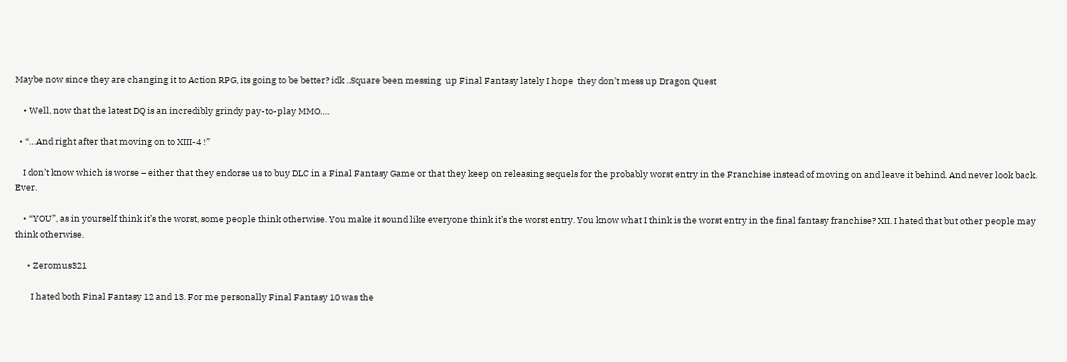Maybe now since they are changing it to Action RPG, its going to be better? idk ..Square been messing  up Final Fantasy lately I hope  they don’t mess up Dragon Quest

    • Well, now that the latest DQ is an incredibly grindy pay-to-play MMO….

  • “…And right after that moving on to XIII-4 !”

    I don’t know which is worse – either that they endorse us to buy DLC in a Final Fantasy Game or that they keep on releasing sequels for the probably worst entry in the Franchise instead of moving on and leave it behind. And never look back. Ever.

    • “YOU”, as in yourself think it’s the worst, some people think otherwise. You make it sound like everyone think it’s the worst entry. You know what I think is the worst entry in the final fantasy franchise? XII. I hated that but other people may think otherwise.

      • Zeromus321

        I hated both Final Fantasy 12 and 13. For me personally Final Fantasy 10 was the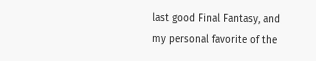last good Final Fantasy, and my personal favorite of the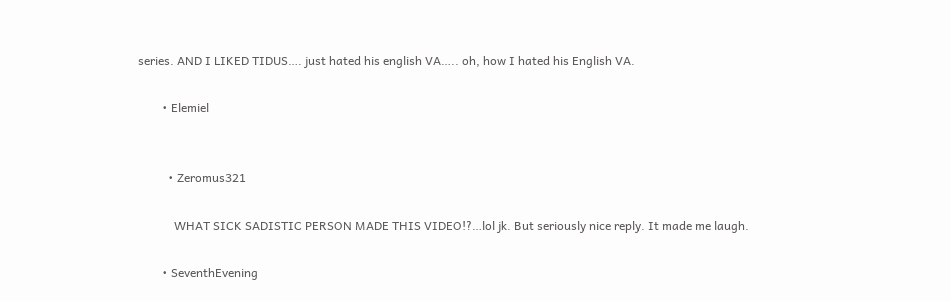series. AND I LIKED TIDUS…. just hated his english VA….. oh, how I hated his English VA.

        • Elemiel


          • Zeromus321

            WHAT SICK SADISTIC PERSON MADE THIS VIDEO!?…lol jk. But seriously nice reply. It made me laugh.

        • SeventhEvening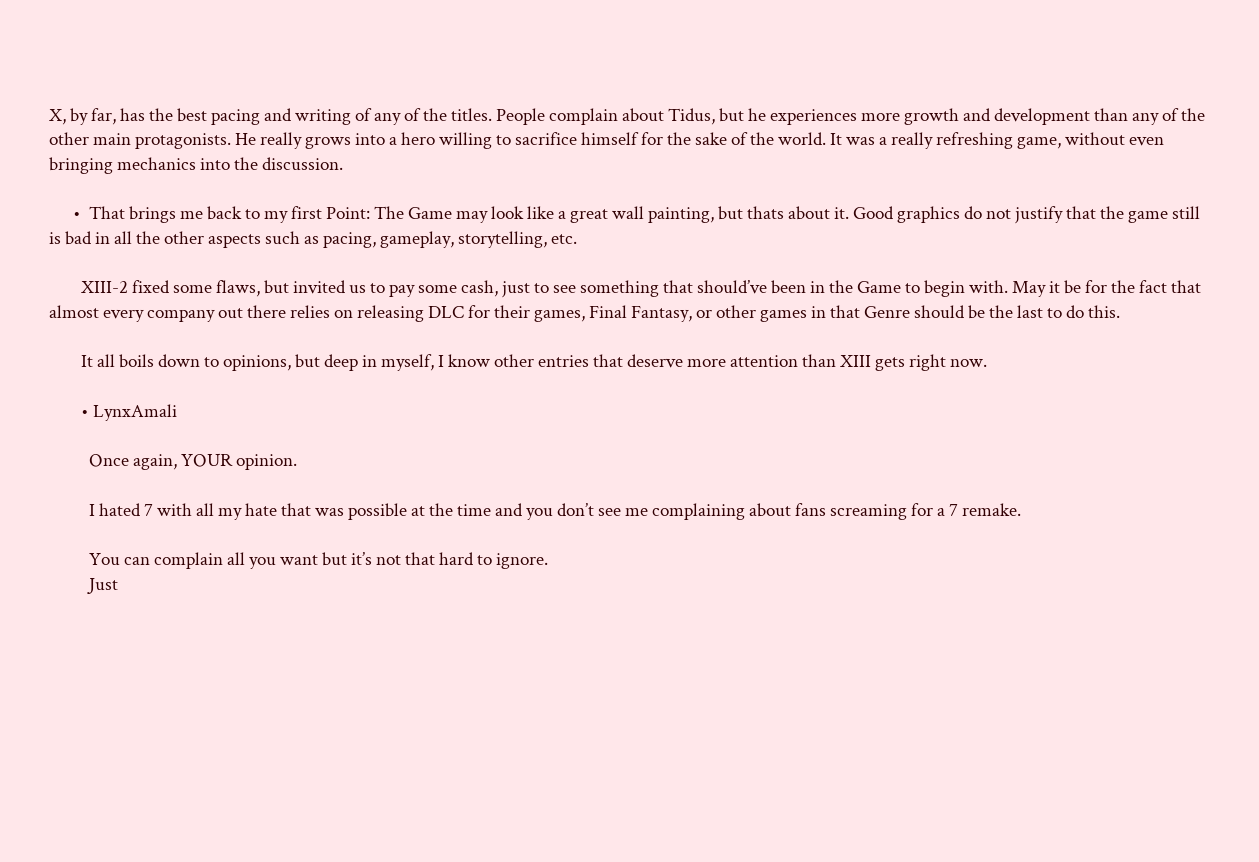X, by far, has the best pacing and writing of any of the titles. People complain about Tidus, but he experiences more growth and development than any of the other main protagonists. He really grows into a hero willing to sacrifice himself for the sake of the world. It was a really refreshing game, without even bringing mechanics into the discussion.

      •  That brings me back to my first Point: The Game may look like a great wall painting, but thats about it. Good graphics do not justify that the game still is bad in all the other aspects such as pacing, gameplay, storytelling, etc.

        XIII-2 fixed some flaws, but invited us to pay some cash, just to see something that should’ve been in the Game to begin with. May it be for the fact that almost every company out there relies on releasing DLC for their games, Final Fantasy, or other games in that Genre should be the last to do this.

        It all boils down to opinions, but deep in myself, I know other entries that deserve more attention than XIII gets right now.

        • LynxAmali

          Once again, YOUR opinion.

          I hated 7 with all my hate that was possible at the time and you don’t see me complaining about fans screaming for a 7 remake.

          You can complain all you want but it’s not that hard to ignore.
          Just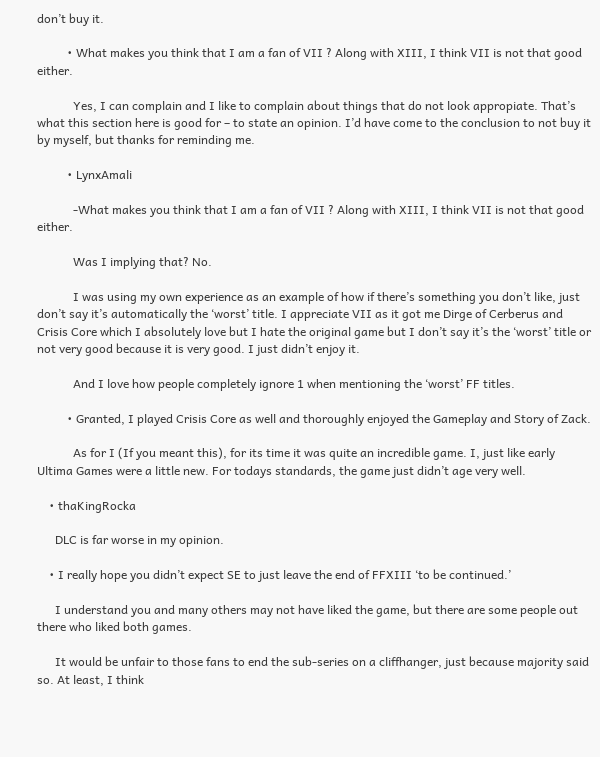don’t buy it.

          • What makes you think that I am a fan of VII ? Along with XIII, I think VII is not that good either.

            Yes, I can complain and I like to complain about things that do not look appropiate. That’s what this section here is good for – to state an opinion. I’d have come to the conclusion to not buy it by myself, but thanks for reminding me.

          • LynxAmali

            -What makes you think that I am a fan of VII ? Along with XIII, I think VII is not that good either.

            Was I implying that? No.

            I was using my own experience as an example of how if there’s something you don’t like, just don’t say it’s automatically the ‘worst’ title. I appreciate VII as it got me Dirge of Cerberus and Crisis Core which I absolutely love but I hate the original game but I don’t say it’s the ‘worst’ title or not very good because it is very good. I just didn’t enjoy it.

            And I love how people completely ignore 1 when mentioning the ‘worst’ FF titles.

          • Granted, I played Crisis Core as well and thoroughly enjoyed the Gameplay and Story of Zack.

            As for I (If you meant this), for its time it was quite an incredible game. I, just like early Ultima Games were a little new. For todays standards, the game just didn’t age very well.

    • thaKingRocka

      DLC is far worse in my opinion.

    • I really hope you didn’t expect SE to just leave the end of FFXIII ‘to be continued.’

      I understand you and many others may not have liked the game, but there are some people out there who liked both games.

      It would be unfair to those fans to end the sub-series on a cliffhanger, just because majority said so. At least, I think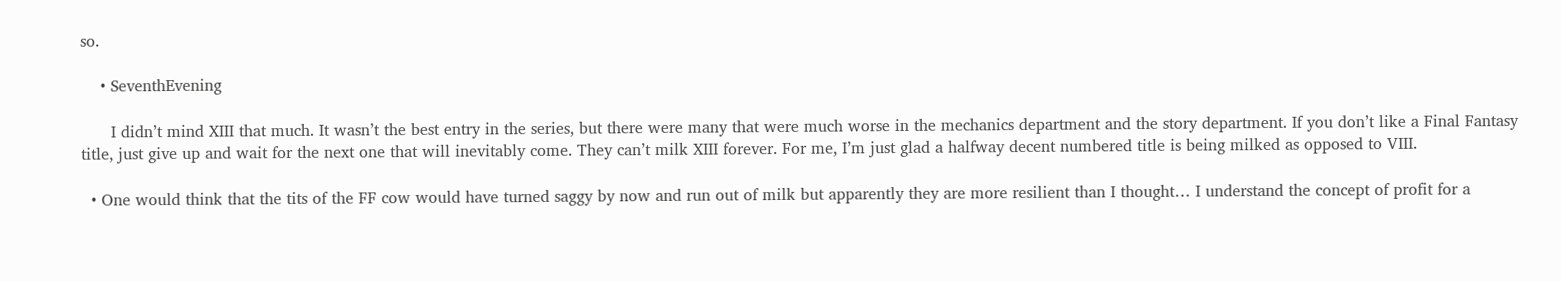so.

    • SeventhEvening

      I didn’t mind XIII that much. It wasn’t the best entry in the series, but there were many that were much worse in the mechanics department and the story department. If you don’t like a Final Fantasy title, just give up and wait for the next one that will inevitably come. They can’t milk XIII forever. For me, I’m just glad a halfway decent numbered title is being milked as opposed to VIII.

  • One would think that the tits of the FF cow would have turned saggy by now and run out of milk but apparently they are more resilient than I thought… I understand the concept of profit for a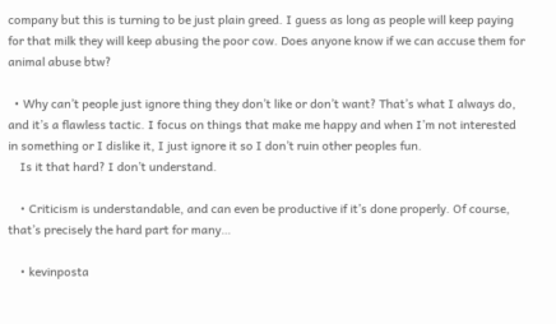company but this is turning to be just plain greed. I guess as long as people will keep paying for that milk they will keep abusing the poor cow. Does anyone know if we can accuse them for animal abuse btw?

  • Why can’t people just ignore thing they don’t like or don’t want? That’s what I always do, and it’s a flawless tactic. I focus on things that make me happy and when I’m not interested in something or I dislike it, I just ignore it so I don’t ruin other peoples fun.
    Is it that hard? I don’t understand.

    • Criticism is understandable, and can even be productive if it’s done properly. Of course, that’s precisely the hard part for many…

    • kevinposta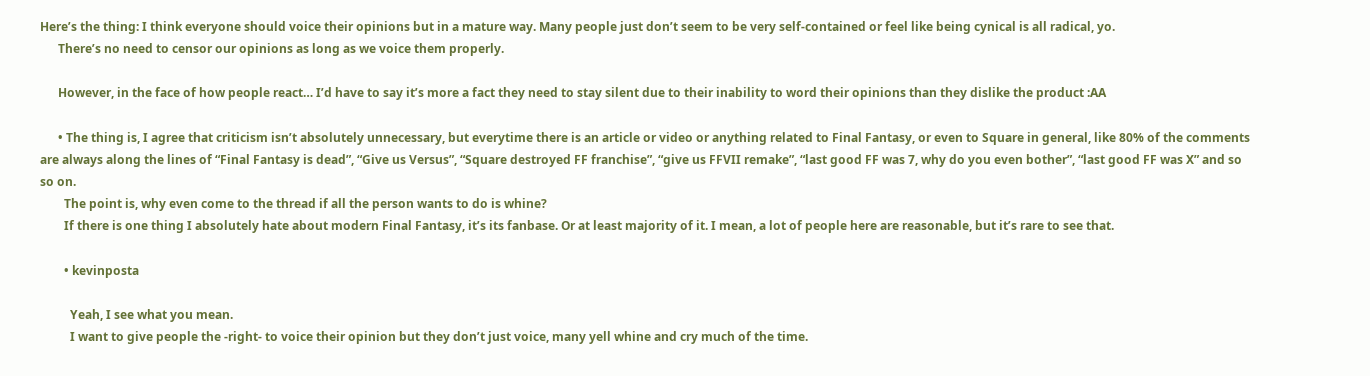Here’s the thing: I think everyone should voice their opinions but in a mature way. Many people just don’t seem to be very self-contained or feel like being cynical is all radical, yo.
      There’s no need to censor our opinions as long as we voice them properly.

      However, in the face of how people react… I’d have to say it’s more a fact they need to stay silent due to their inability to word their opinions than they dislike the product :AA

      • The thing is, I agree that criticism isn’t absolutely unnecessary, but everytime there is an article or video or anything related to Final Fantasy, or even to Square in general, like 80% of the comments are always along the lines of “Final Fantasy is dead”, “Give us Versus”, “Square destroyed FF franchise”, “give us FFVII remake”, “last good FF was 7, why do you even bother”, “last good FF was X” and so so on.
        The point is, why even come to the thread if all the person wants to do is whine?
        If there is one thing I absolutely hate about modern Final Fantasy, it’s its fanbase. Or at least majority of it. I mean, a lot of people here are reasonable, but it’s rare to see that.

        • kevinposta

          Yeah, I see what you mean.
          I want to give people the -right- to voice their opinion but they don’t just voice, many yell whine and cry much of the time.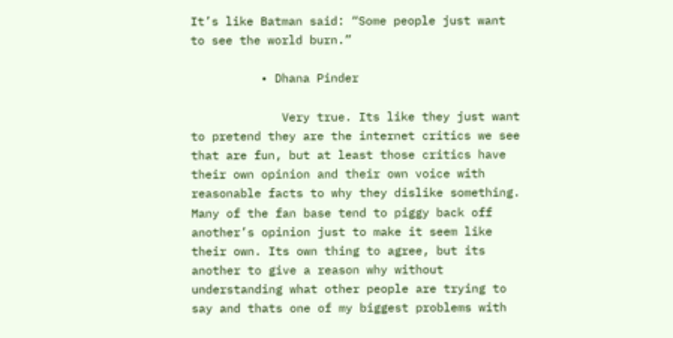It’s like Batman said: “Some people just want to see the world burn.”

          • Dhana Pinder

             Very true. Its like they just want to pretend they are the internet critics we see that are fun, but at least those critics have their own opinion and their own voice with reasonable facts to why they dislike something. Many of the fan base tend to piggy back off another’s opinion just to make it seem like their own. Its own thing to agree, but its another to give a reason why without understanding what other people are trying to say and thats one of my biggest problems with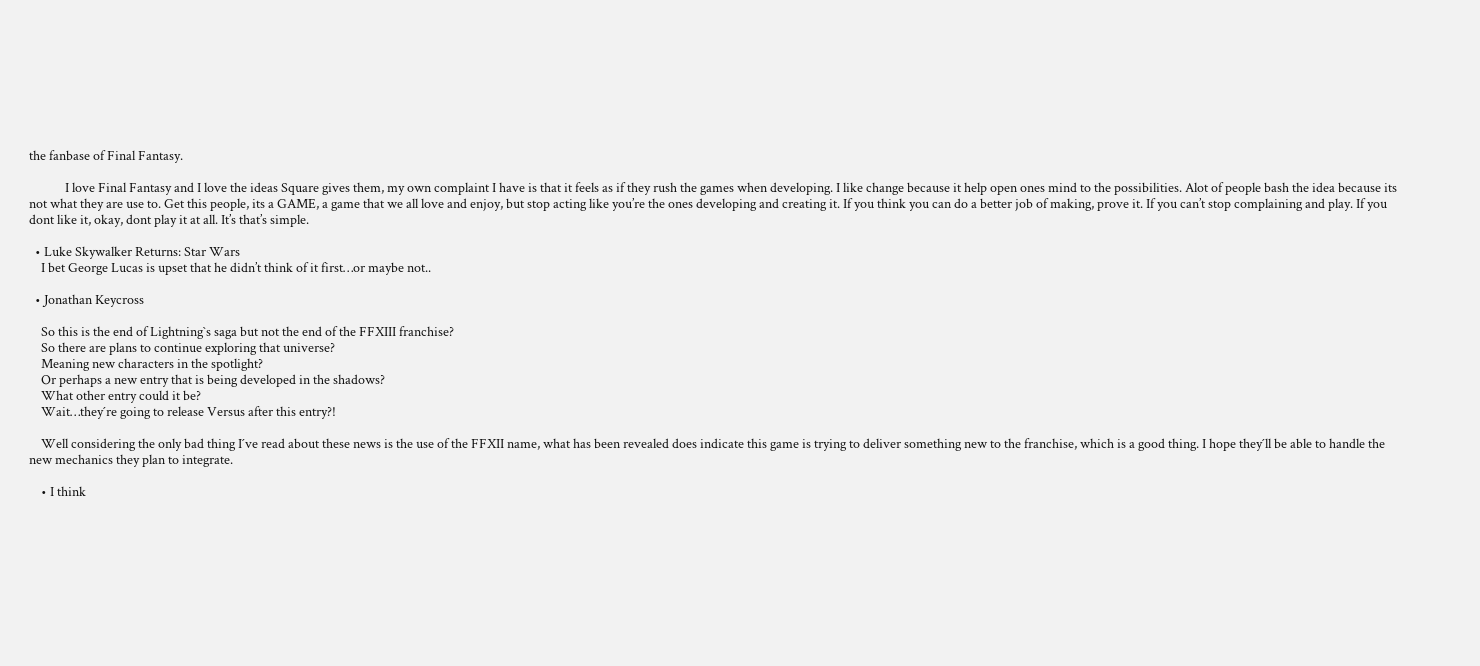the fanbase of Final Fantasy.

            I love Final Fantasy and I love the ideas Square gives them, my own complaint I have is that it feels as if they rush the games when developing. I like change because it help open ones mind to the possibilities. Alot of people bash the idea because its not what they are use to. Get this people, its a GAME, a game that we all love and enjoy, but stop acting like you’re the ones developing and creating it. If you think you can do a better job of making, prove it. If you can’t stop complaining and play. If you dont like it, okay, dont play it at all. It’s that’s simple.

  • Luke Skywalker Returns: Star Wars
    I bet George Lucas is upset that he didn’t think of it first…or maybe not..

  • Jonathan Keycross

    So this is the end of Lightning`s saga but not the end of the FFXIII franchise?
    So there are plans to continue exploring that universe?
    Meaning new characters in the spotlight?
    Or perhaps a new entry that is being developed in the shadows?
    What other entry could it be?
    Wait…they´re going to release Versus after this entry?!

    Well considering the only bad thing I´ve read about these news is the use of the FFXII name, what has been revealed does indicate this game is trying to deliver something new to the franchise, which is a good thing. I hope they´ll be able to handle the new mechanics they plan to integrate.

    • I think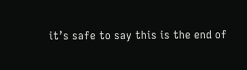it’s safe to say this is the end of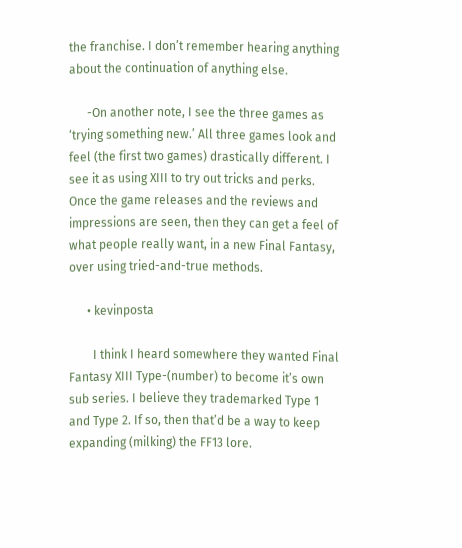the franchise. I don’t remember hearing anything about the continuation of anything else.

      -On another note, I see the three games as ‘trying something new.’ All three games look and feel (the first two games) drastically different. I see it as using XIII to try out tricks and perks. Once the game releases and the reviews and impressions are seen, then they can get a feel of what people really want, in a new Final Fantasy, over using tried-and-true methods.

      • kevinposta

        I think I heard somewhere they wanted Final Fantasy XIII Type-(number) to become it’s own sub series. I believe they trademarked Type 1 and Type 2. If so, then that’d be a way to keep expanding (milking) the FF13 lore.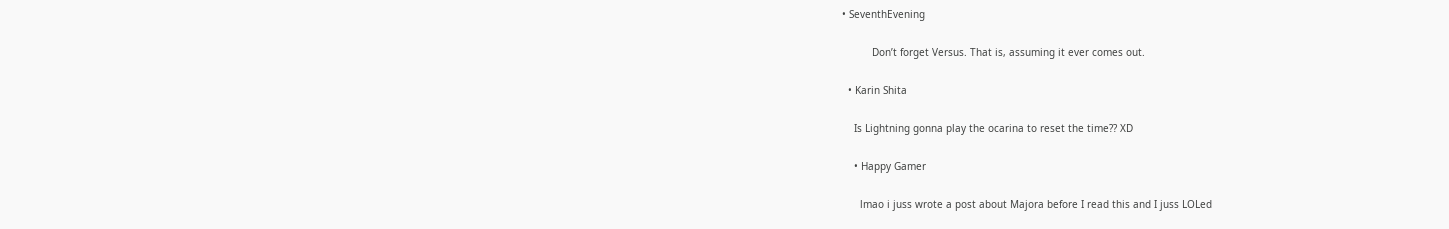• SeventhEvening

          Don’t forget Versus. That is, assuming it ever comes out.

  • Karin Shita

    Is Lightning gonna play the ocarina to reset the time?? XD

    • Happy Gamer

      lmao i juss wrote a post about Majora before I read this and I juss LOLed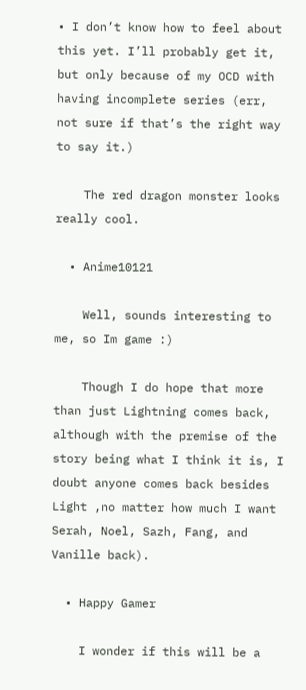• I don’t know how to feel about this yet. I’ll probably get it, but only because of my OCD with having incomplete series (err, not sure if that’s the right way to say it.)

    The red dragon monster looks really cool.

  • Anime10121

    Well, sounds interesting to me, so Im game :)

    Though I do hope that more than just Lightning comes back, although with the premise of the story being what I think it is, I doubt anyone comes back besides Light ,no matter how much I want Serah, Noel, Sazh, Fang, and Vanille back).

  • Happy Gamer

    I wonder if this will be a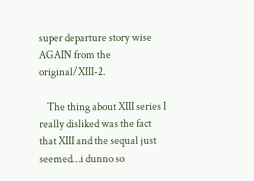super departure story wise AGAIN from the original/XIII-2.

    The thing about XIII series I really disliked was the fact that XIII and the sequal just seemed…i dunno so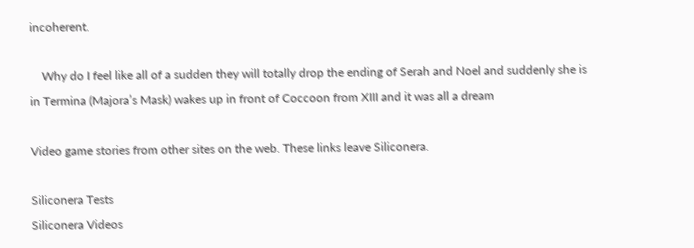incoherent.

    Why do I feel like all of a sudden they will totally drop the ending of Serah and Noel and suddenly she is in Termina (Majora’s Mask) wakes up in front of Coccoon from XIII and it was all a dream

Video game stories from other sites on the web. These links leave Siliconera.

Siliconera Tests
Siliconera Videos